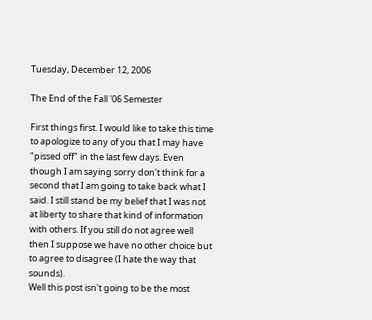Tuesday, December 12, 2006

The End of the Fall '06 Semester

First things first. I would like to take this time to apologize to any of you that I may have "pissed off" in the last few days. Even though I am saying sorry don't think for a second that I am going to take back what I said. I still stand be my belief that I was not at liberty to share that kind of information with others. If you still do not agree well then I suppose we have no other choice but to agree to disagree (I hate the way that sounds).
Well this post isn't going to be the most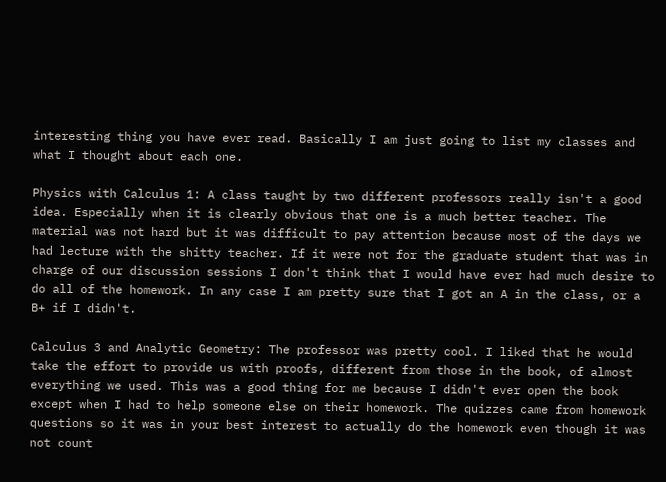interesting thing you have ever read. Basically I am just going to list my classes and what I thought about each one.

Physics with Calculus 1: A class taught by two different professors really isn't a good idea. Especially when it is clearly obvious that one is a much better teacher. The material was not hard but it was difficult to pay attention because most of the days we had lecture with the shitty teacher. If it were not for the graduate student that was in charge of our discussion sessions I don't think that I would have ever had much desire to do all of the homework. In any case I am pretty sure that I got an A in the class, or a B+ if I didn't.

Calculus 3 and Analytic Geometry: The professor was pretty cool. I liked that he would take the effort to provide us with proofs, different from those in the book, of almost everything we used. This was a good thing for me because I didn't ever open the book except when I had to help someone else on their homework. The quizzes came from homework questions so it was in your best interest to actually do the homework even though it was not count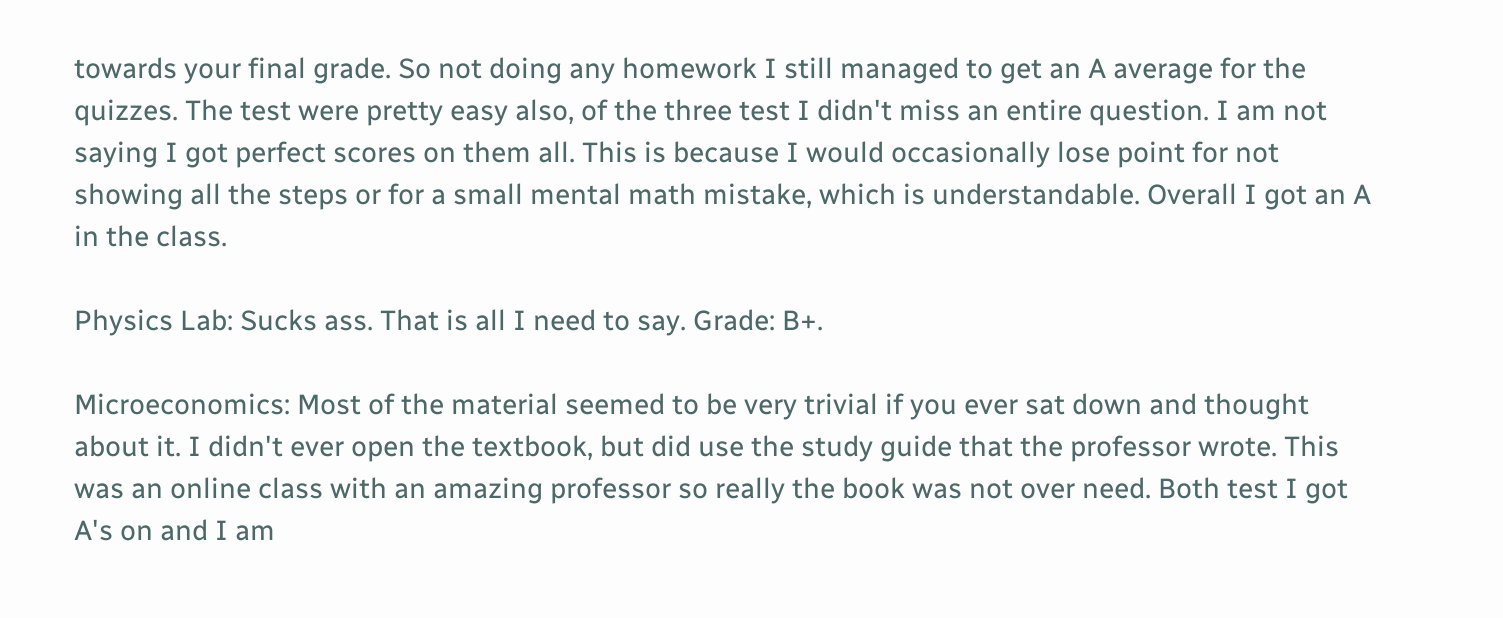towards your final grade. So not doing any homework I still managed to get an A average for the quizzes. The test were pretty easy also, of the three test I didn't miss an entire question. I am not saying I got perfect scores on them all. This is because I would occasionally lose point for not showing all the steps or for a small mental math mistake, which is understandable. Overall I got an A in the class.

Physics Lab: Sucks ass. That is all I need to say. Grade: B+.

Microeconomics: Most of the material seemed to be very trivial if you ever sat down and thought about it. I didn't ever open the textbook, but did use the study guide that the professor wrote. This was an online class with an amazing professor so really the book was not over need. Both test I got A's on and I am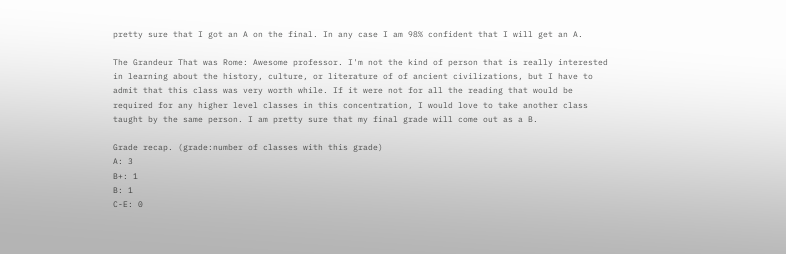pretty sure that I got an A on the final. In any case I am 98% confident that I will get an A.

The Grandeur That was Rome: Awesome professor. I'm not the kind of person that is really interested in learning about the history, culture, or literature of of ancient civilizations, but I have to admit that this class was very worth while. If it were not for all the reading that would be required for any higher level classes in this concentration, I would love to take another class taught by the same person. I am pretty sure that my final grade will come out as a B.

Grade recap. (grade:number of classes with this grade)
A: 3
B+: 1
B: 1
C-E: 0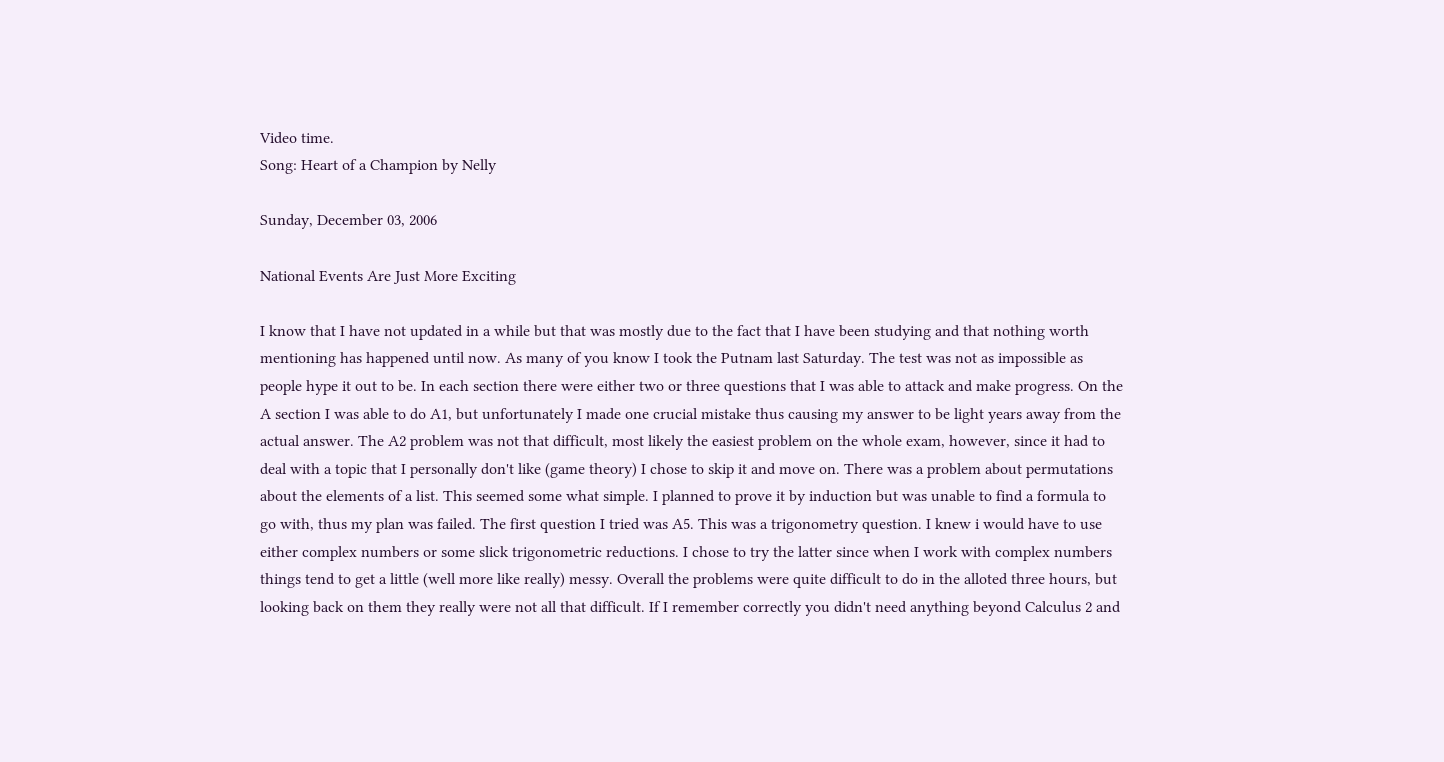Video time.
Song: Heart of a Champion by Nelly

Sunday, December 03, 2006

National Events Are Just More Exciting

I know that I have not updated in a while but that was mostly due to the fact that I have been studying and that nothing worth mentioning has happened until now. As many of you know I took the Putnam last Saturday. The test was not as impossible as people hype it out to be. In each section there were either two or three questions that I was able to attack and make progress. On the A section I was able to do A1, but unfortunately I made one crucial mistake thus causing my answer to be light years away from the actual answer. The A2 problem was not that difficult, most likely the easiest problem on the whole exam, however, since it had to deal with a topic that I personally don't like (game theory) I chose to skip it and move on. There was a problem about permutations about the elements of a list. This seemed some what simple. I planned to prove it by induction but was unable to find a formula to go with, thus my plan was failed. The first question I tried was A5. This was a trigonometry question. I knew i would have to use either complex numbers or some slick trigonometric reductions. I chose to try the latter since when I work with complex numbers things tend to get a little (well more like really) messy. Overall the problems were quite difficult to do in the alloted three hours, but looking back on them they really were not all that difficult. If I remember correctly you didn't need anything beyond Calculus 2 and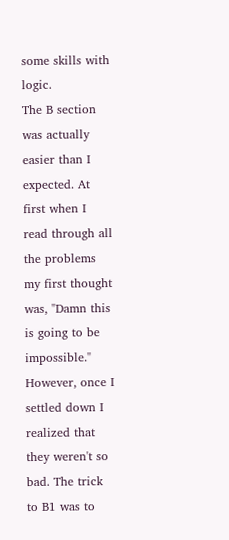some skills with logic.
The B section was actually easier than I expected. At first when I read through all the problems my first thought was, "Damn this is going to be impossible." However, once I settled down I realized that they weren't so bad. The trick to B1 was to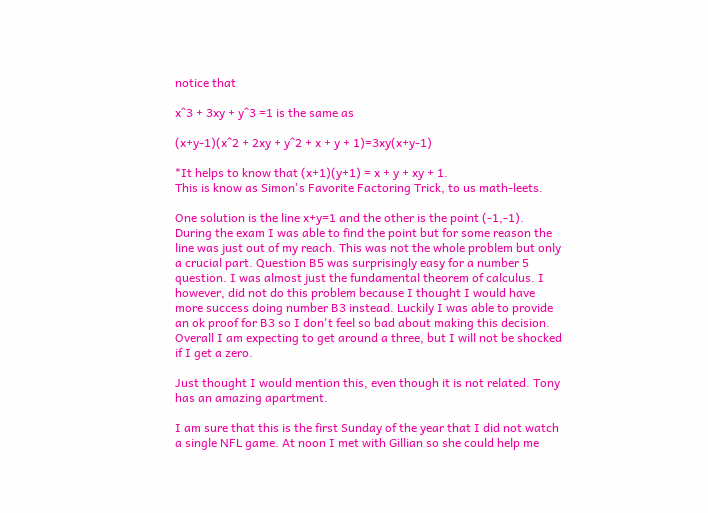notice that

x^3 + 3xy + y^3 =1 is the same as

(x+y-1)(x^2 + 2xy + y^2 + x + y + 1)=3xy(x+y-1)

*It helps to know that (x+1)(y+1) = x + y + xy + 1.
This is know as Simon's Favorite Factoring Trick, to us math-leets.

One solution is the line x+y=1 and the other is the point (-1,-1). During the exam I was able to find the point but for some reason the line was just out of my reach. This was not the whole problem but only a crucial part. Question B5 was surprisingly easy for a number 5 question. I was almost just the fundamental theorem of calculus. I however, did not do this problem because I thought I would have more success doing number B3 instead. Luckily I was able to provide an ok proof for B3 so I don't feel so bad about making this decision.
Overall I am expecting to get around a three, but I will not be shocked if I get a zero.

Just thought I would mention this, even though it is not related. Tony has an amazing apartment.

I am sure that this is the first Sunday of the year that I did not watch a single NFL game. At noon I met with Gillian so she could help me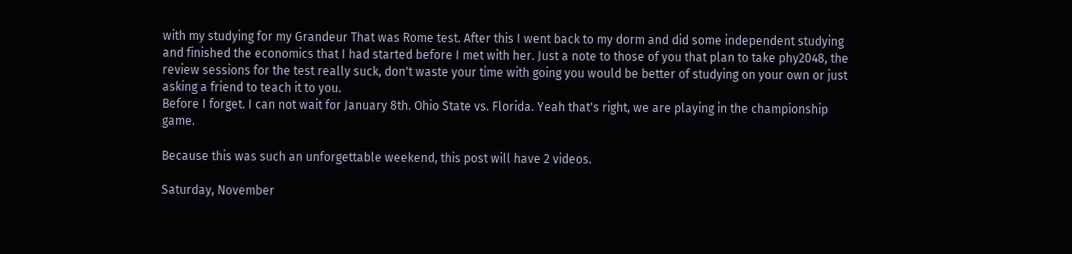with my studying for my Grandeur That was Rome test. After this I went back to my dorm and did some independent studying and finished the economics that I had started before I met with her. Just a note to those of you that plan to take phy2048, the review sessions for the test really suck, don't waste your time with going you would be better of studying on your own or just asking a friend to teach it to you.
Before I forget. I can not wait for January 8th. Ohio State vs. Florida. Yeah that's right, we are playing in the championship game.

Because this was such an unforgettable weekend, this post will have 2 videos.

Saturday, November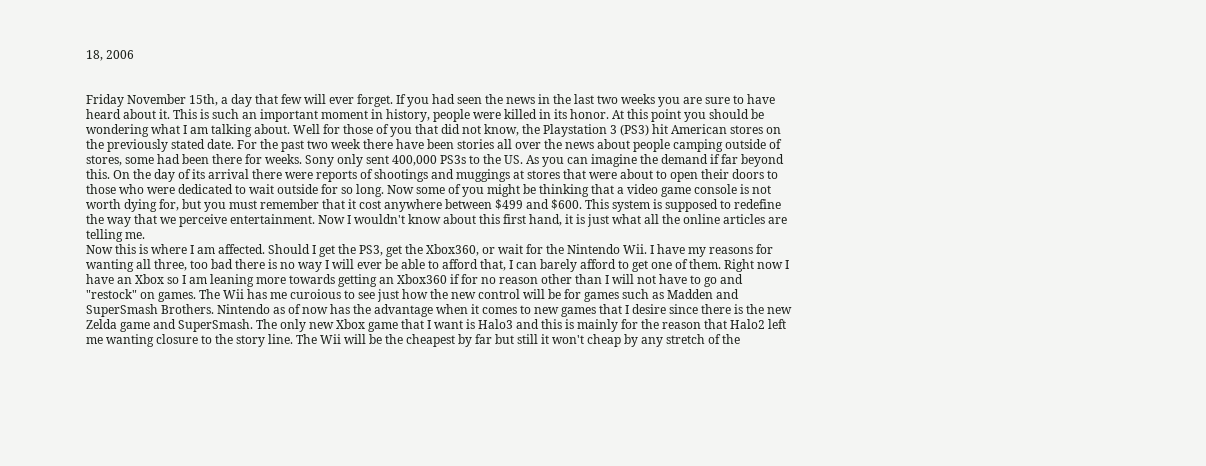18, 2006


Friday November 15th, a day that few will ever forget. If you had seen the news in the last two weeks you are sure to have heard about it. This is such an important moment in history, people were killed in its honor. At this point you should be wondering what I am talking about. Well for those of you that did not know, the Playstation 3 (PS3) hit American stores on the previously stated date. For the past two week there have been stories all over the news about people camping outside of stores, some had been there for weeks. Sony only sent 400,000 PS3s to the US. As you can imagine the demand if far beyond this. On the day of its arrival there were reports of shootings and muggings at stores that were about to open their doors to those who were dedicated to wait outside for so long. Now some of you might be thinking that a video game console is not worth dying for, but you must remember that it cost anywhere between $499 and $600. This system is supposed to redefine the way that we perceive entertainment. Now I wouldn't know about this first hand, it is just what all the online articles are telling me.
Now this is where I am affected. Should I get the PS3, get the Xbox360, or wait for the Nintendo Wii. I have my reasons for wanting all three, too bad there is no way I will ever be able to afford that, I can barely afford to get one of them. Right now I have an Xbox so I am leaning more towards getting an Xbox360 if for no reason other than I will not have to go and "restock" on games. The Wii has me curoious to see just how the new control will be for games such as Madden and SuperSmash Brothers. Nintendo as of now has the advantage when it comes to new games that I desire since there is the new Zelda game and SuperSmash. The only new Xbox game that I want is Halo3 and this is mainly for the reason that Halo2 left me wanting closure to the story line. The Wii will be the cheapest by far but still it won't cheap by any stretch of the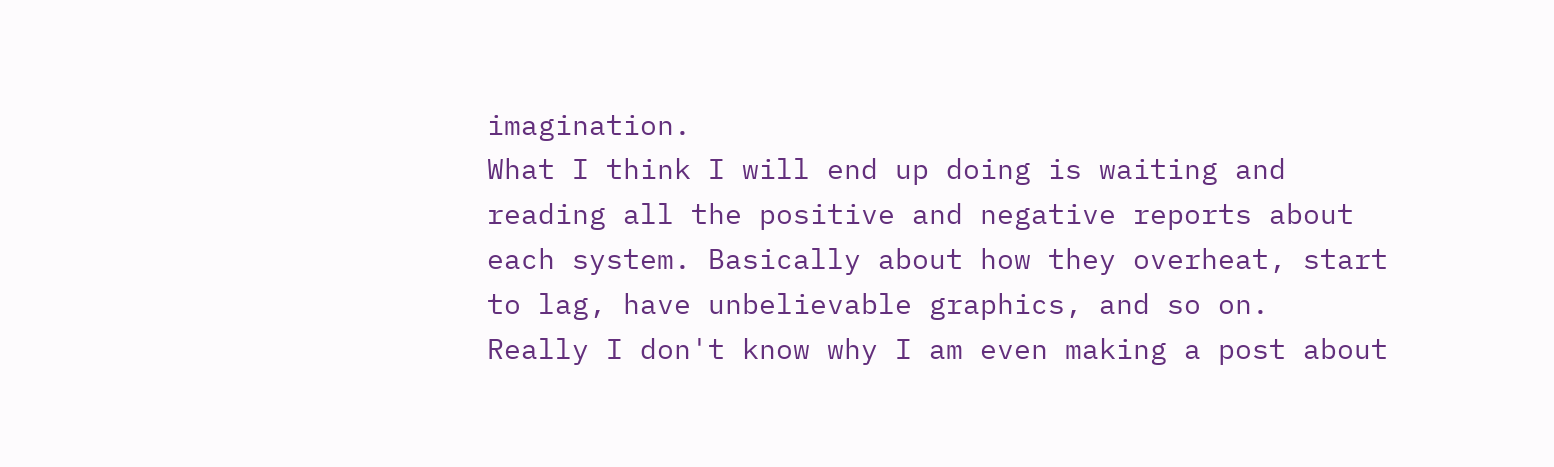imagination.
What I think I will end up doing is waiting and reading all the positive and negative reports about each system. Basically about how they overheat, start to lag, have unbelievable graphics, and so on.
Really I don't know why I am even making a post about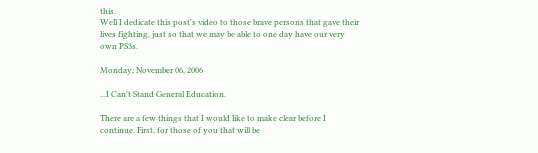this.
Well I dedicate this post's video to those brave persons that gave their lives fighting, just so that we may be able to one day have our very own PS3s.

Monday, November 06, 2006

...I Can't Stand General Education.

There are a few things that I would like to make clear before I continue. First, for those of you that will be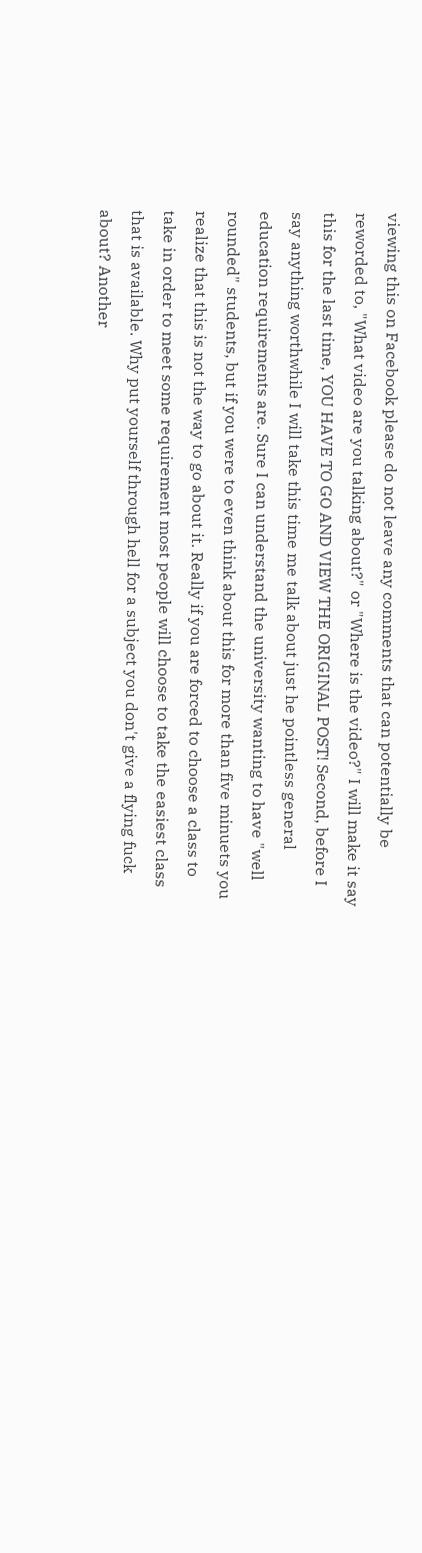viewing this on Facebook please do not leave any comments that can potentially be reworded to, "What video are you talking about?" or "Where is the video?" I will make it say this for the last time, YOU HAVE TO GO AND VIEW THE ORIGINAL POST! Second, before I say anything worthwhile I will take this time me talk about just he pointless general education requirements are. Sure I can understand the university wanting to have "well rounded" students, but if you were to even think about this for more than five minuets you realize that this is not the way to go about it. Really if you are forced to choose a class to take in order to meet some requirement most people will choose to take the easiest class that is available. Why put yourself through hell for a subject you don't give a flying fuck about? Another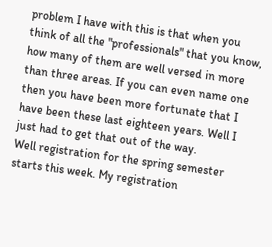problem I have with this is that when you think of all the "professionals" that you know, how many of them are well versed in more than three areas. If you can even name one then you have been more fortunate that I have been these last eighteen years. Well I just had to get that out of the way.
Well registration for the spring semester starts this week. My registration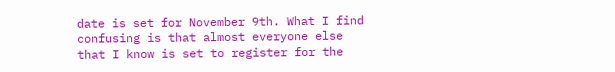date is set for November 9th. What I find confusing is that almost everyone else that I know is set to register for the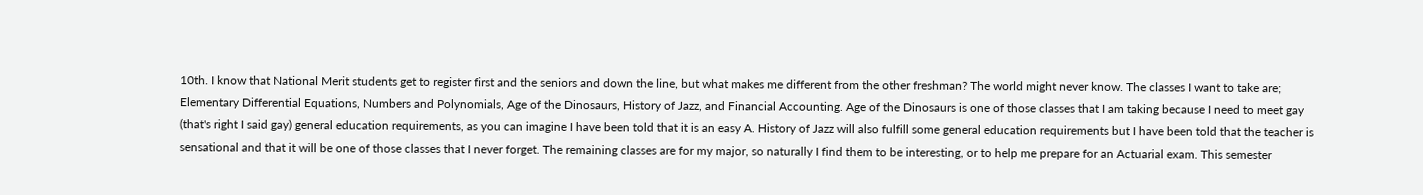10th. I know that National Merit students get to register first and the seniors and down the line, but what makes me different from the other freshman? The world might never know. The classes I want to take are; Elementary Differential Equations, Numbers and Polynomials, Age of the Dinosaurs, History of Jazz, and Financial Accounting. Age of the Dinosaurs is one of those classes that I am taking because I need to meet gay (that's right I said gay) general education requirements, as you can imagine I have been told that it is an easy A. History of Jazz will also fulfill some general education requirements but I have been told that the teacher is sensational and that it will be one of those classes that I never forget. The remaining classes are for my major, so naturally I find them to be interesting, or to help me prepare for an Actuarial exam. This semester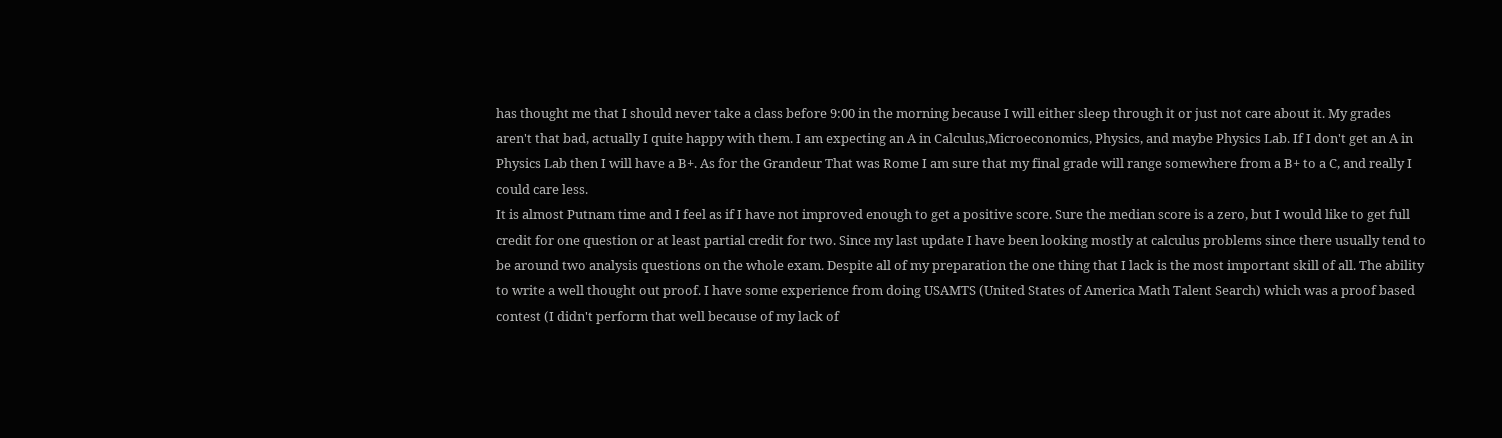has thought me that I should never take a class before 9:00 in the morning because I will either sleep through it or just not care about it. My grades aren't that bad, actually I quite happy with them. I am expecting an A in Calculus,Microeconomics, Physics, and maybe Physics Lab. If I don't get an A in Physics Lab then I will have a B+. As for the Grandeur That was Rome I am sure that my final grade will range somewhere from a B+ to a C, and really I could care less.
It is almost Putnam time and I feel as if I have not improved enough to get a positive score. Sure the median score is a zero, but I would like to get full credit for one question or at least partial credit for two. Since my last update I have been looking mostly at calculus problems since there usually tend to be around two analysis questions on the whole exam. Despite all of my preparation the one thing that I lack is the most important skill of all. The ability to write a well thought out proof. I have some experience from doing USAMTS (United States of America Math Talent Search) which was a proof based contest (I didn't perform that well because of my lack of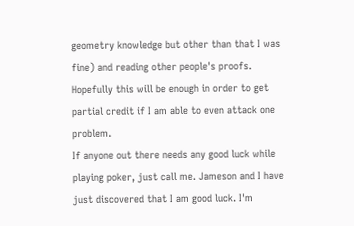geometry knowledge but other than that I was fine) and reading other people's proofs. Hopefully this will be enough in order to get partial credit if I am able to even attack one problem.
If anyone out there needs any good luck while playing poker, just call me. Jameson and I have just discovered that I am good luck. I'm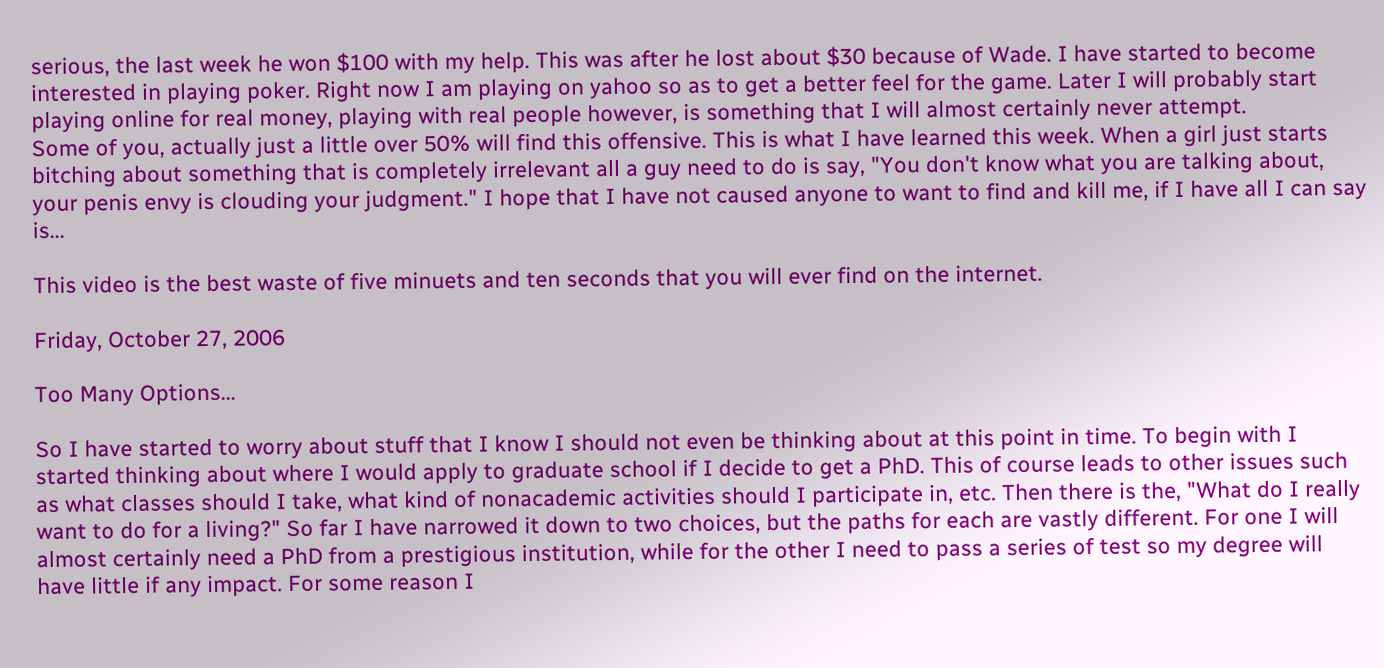serious, the last week he won $100 with my help. This was after he lost about $30 because of Wade. I have started to become interested in playing poker. Right now I am playing on yahoo so as to get a better feel for the game. Later I will probably start playing online for real money, playing with real people however, is something that I will almost certainly never attempt.
Some of you, actually just a little over 50% will find this offensive. This is what I have learned this week. When a girl just starts bitching about something that is completely irrelevant all a guy need to do is say, "You don't know what you are talking about, your penis envy is clouding your judgment." I hope that I have not caused anyone to want to find and kill me, if I have all I can say is...

This video is the best waste of five minuets and ten seconds that you will ever find on the internet.

Friday, October 27, 2006

Too Many Options...

So I have started to worry about stuff that I know I should not even be thinking about at this point in time. To begin with I started thinking about where I would apply to graduate school if I decide to get a PhD. This of course leads to other issues such as what classes should I take, what kind of nonacademic activities should I participate in, etc. Then there is the, "What do I really want to do for a living?" So far I have narrowed it down to two choices, but the paths for each are vastly different. For one I will almost certainly need a PhD from a prestigious institution, while for the other I need to pass a series of test so my degree will have little if any impact. For some reason I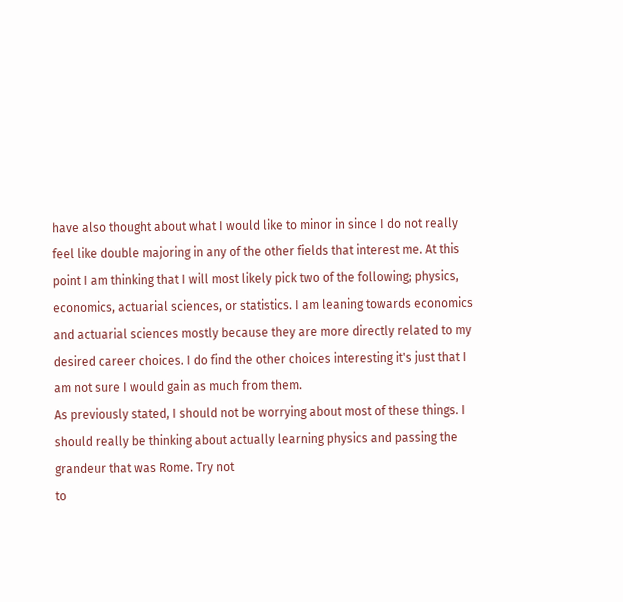have also thought about what I would like to minor in since I do not really feel like double majoring in any of the other fields that interest me. At this point I am thinking that I will most likely pick two of the following; physics, economics, actuarial sciences, or statistics. I am leaning towards economics and actuarial sciences mostly because they are more directly related to my desired career choices. I do find the other choices interesting it's just that I am not sure I would gain as much from them.
As previously stated, I should not be worrying about most of these things. I should really be thinking about actually learning physics and passing the grandeur that was Rome. Try not
to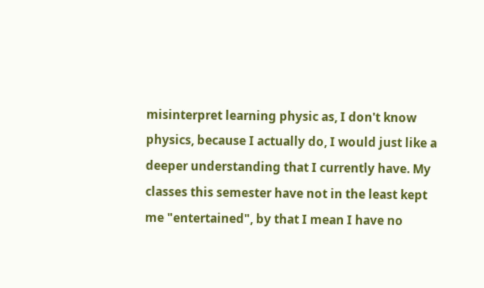misinterpret learning physic as, I don't know physics, because I actually do, I would just like a deeper understanding that I currently have. My classes this semester have not in the least kept me "entertained", by that I mean I have no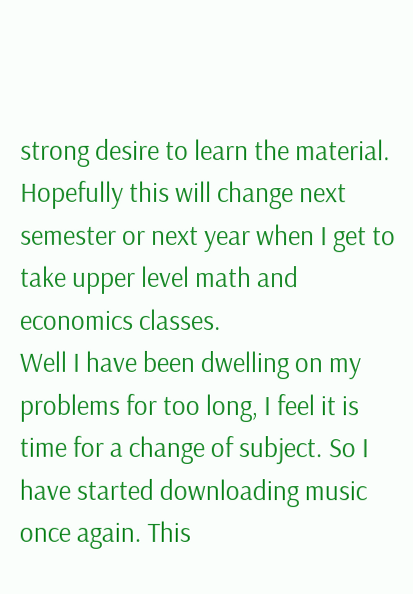strong desire to learn the material. Hopefully this will change next semester or next year when I get to take upper level math and economics classes.
Well I have been dwelling on my problems for too long, I feel it is time for a change of subject. So I have started downloading music once again. This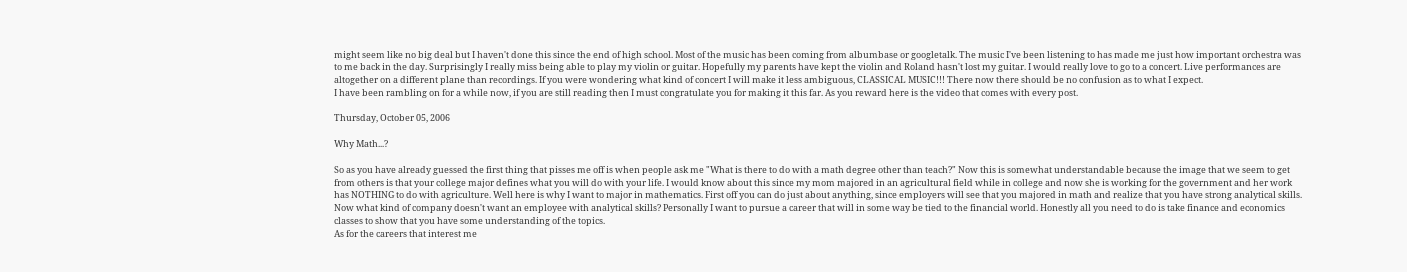might seem like no big deal but I haven't done this since the end of high school. Most of the music has been coming from albumbase or googletalk. The music I've been listening to has made me just how important orchestra was to me back in the day. Surprisingly I really miss being able to play my violin or guitar. Hopefully my parents have kept the violin and Roland hasn't lost my guitar. I would really love to go to a concert. Live performances are altogether on a different plane than recordings. If you were wondering what kind of concert I will make it less ambiguous, CLASSICAL MUSIC!!! There now there should be no confusion as to what I expect.
I have been rambling on for a while now, if you are still reading then I must congratulate you for making it this far. As you reward here is the video that comes with every post.

Thursday, October 05, 2006

Why Math...?

So as you have already guessed the first thing that pisses me off is when people ask me "What is there to do with a math degree other than teach?" Now this is somewhat understandable because the image that we seem to get from others is that your college major defines what you will do with your life. I would know about this since my mom majored in an agricultural field while in college and now she is working for the government and her work has NOTHING to do with agriculture. Well here is why I want to major in mathematics. First off you can do just about anything, since employers will see that you majored in math and realize that you have strong analytical skills. Now what kind of company doesn't want an employee with analytical skills? Personally I want to pursue a career that will in some way be tied to the financial world. Honestly all you need to do is take finance and economics classes to show that you have some understanding of the topics.
As for the careers that interest me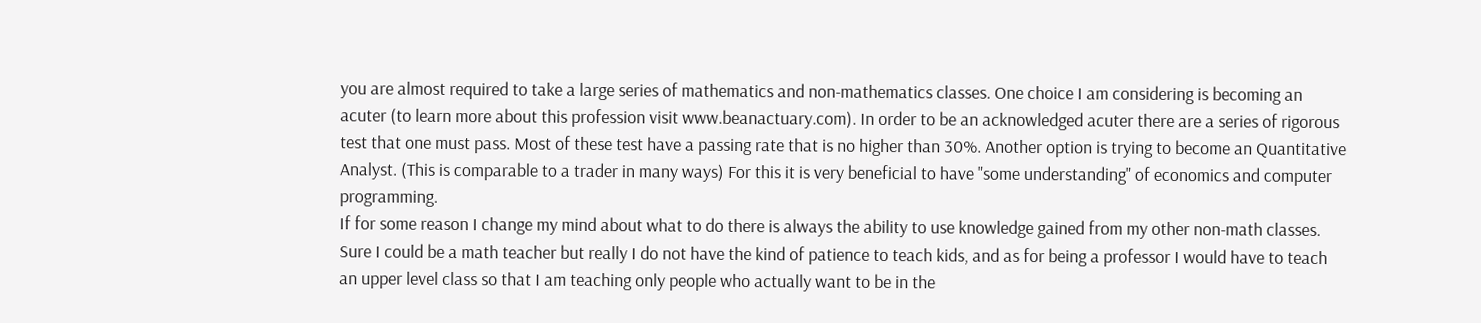you are almost required to take a large series of mathematics and non-mathematics classes. One choice I am considering is becoming an acuter (to learn more about this profession visit www.beanactuary.com). In order to be an acknowledged acuter there are a series of rigorous test that one must pass. Most of these test have a passing rate that is no higher than 30%. Another option is trying to become an Quantitative Analyst. (This is comparable to a trader in many ways) For this it is very beneficial to have "some understanding" of economics and computer programming.
If for some reason I change my mind about what to do there is always the ability to use knowledge gained from my other non-math classes. Sure I could be a math teacher but really I do not have the kind of patience to teach kids, and as for being a professor I would have to teach an upper level class so that I am teaching only people who actually want to be in the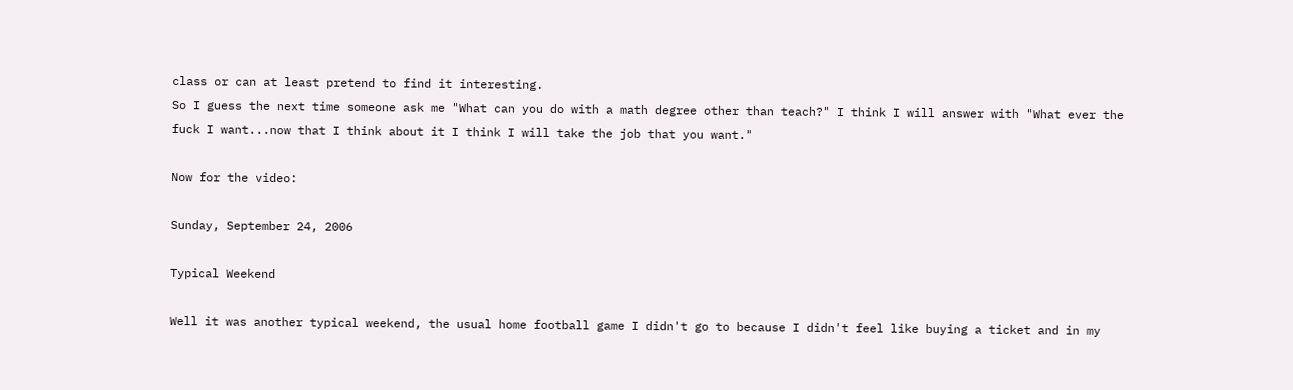class or can at least pretend to find it interesting.
So I guess the next time someone ask me "What can you do with a math degree other than teach?" I think I will answer with "What ever the fuck I want...now that I think about it I think I will take the job that you want."

Now for the video:

Sunday, September 24, 2006

Typical Weekend

Well it was another typical weekend, the usual home football game I didn't go to because I didn't feel like buying a ticket and in my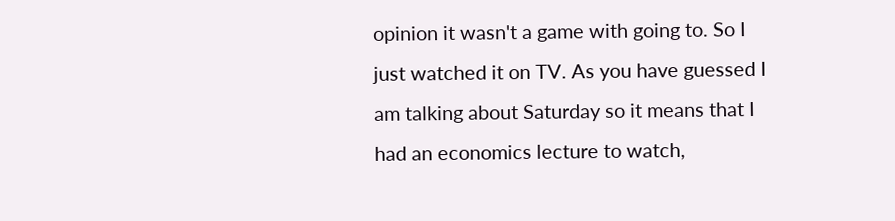opinion it wasn't a game with going to. So I just watched it on TV. As you have guessed I am talking about Saturday so it means that I had an economics lecture to watch,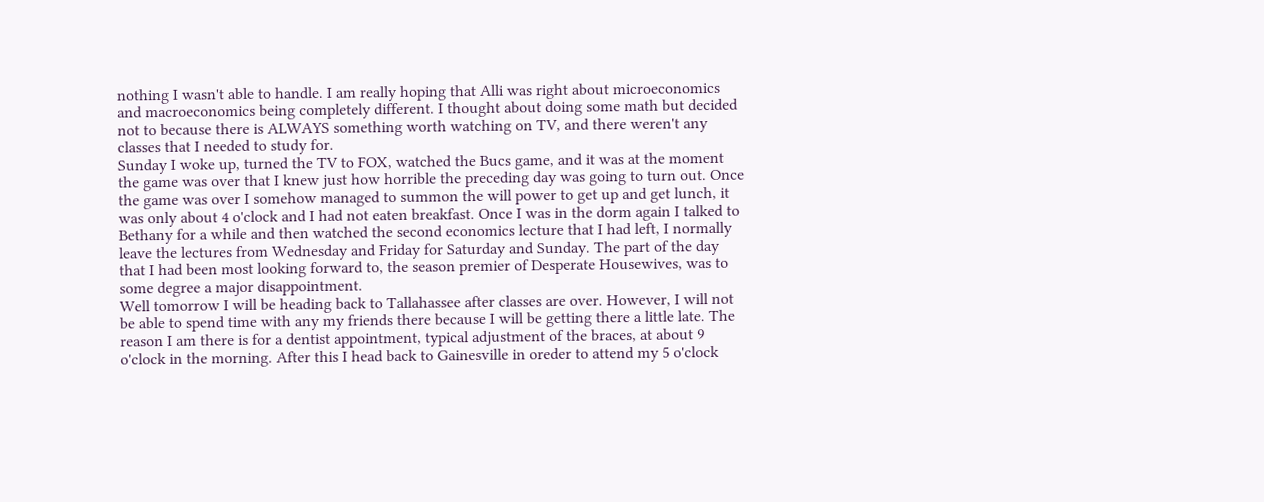nothing I wasn't able to handle. I am really hoping that Alli was right about microeconomics and macroeconomics being completely different. I thought about doing some math but decided not to because there is ALWAYS something worth watching on TV, and there weren't any classes that I needed to study for.
Sunday I woke up, turned the TV to FOX, watched the Bucs game, and it was at the moment the game was over that I knew just how horrible the preceding day was going to turn out. Once the game was over I somehow managed to summon the will power to get up and get lunch, it was only about 4 o'clock and I had not eaten breakfast. Once I was in the dorm again I talked to Bethany for a while and then watched the second economics lecture that I had left, I normally leave the lectures from Wednesday and Friday for Saturday and Sunday. The part of the day that I had been most looking forward to, the season premier of Desperate Housewives, was to some degree a major disappointment.
Well tomorrow I will be heading back to Tallahassee after classes are over. However, I will not be able to spend time with any my friends there because I will be getting there a little late. The reason I am there is for a dentist appointment, typical adjustment of the braces, at about 9 o'clock in the morning. After this I head back to Gainesville in oreder to attend my 5 o'clock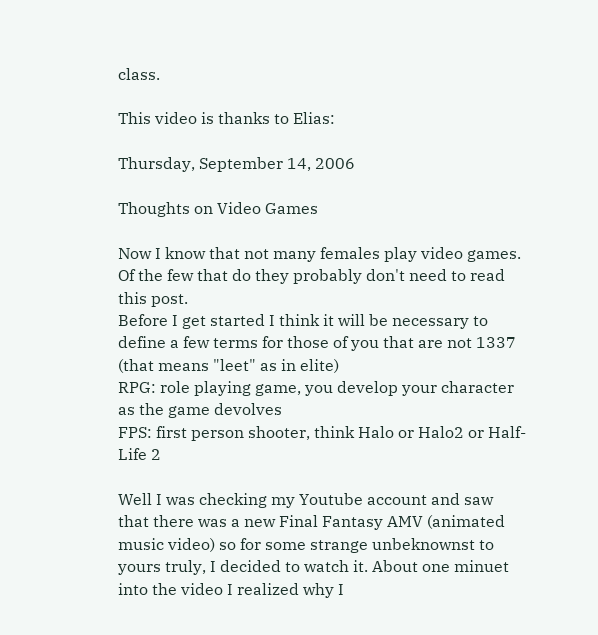class.

This video is thanks to Elias:

Thursday, September 14, 2006

Thoughts on Video Games

Now I know that not many females play video games. Of the few that do they probably don't need to read this post.
Before I get started I think it will be necessary to define a few terms for those of you that are not 1337 (that means "leet" as in elite)
RPG: role playing game, you develop your character as the game devolves
FPS: first person shooter, think Halo or Halo2 or Half-Life 2

Well I was checking my Youtube account and saw that there was a new Final Fantasy AMV (animated music video) so for some strange unbeknownst to yours truly, I decided to watch it. About one minuet into the video I realized why I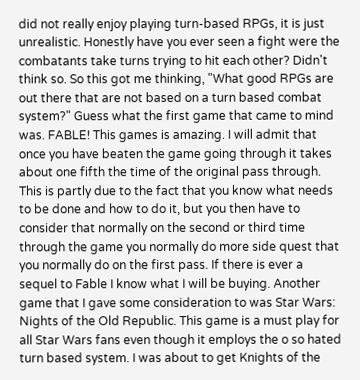did not really enjoy playing turn-based RPGs, it is just unrealistic. Honestly have you ever seen a fight were the combatants take turns trying to hit each other? Didn't think so. So this got me thinking, "What good RPGs are out there that are not based on a turn based combat system?" Guess what the first game that came to mind was. FABLE! This games is amazing. I will admit that once you have beaten the game going through it takes about one fifth the time of the original pass through. This is partly due to the fact that you know what needs to be done and how to do it, but you then have to consider that normally on the second or third time through the game you normally do more side quest that you normally do on the first pass. If there is ever a sequel to Fable I know what I will be buying. Another game that I gave some consideration to was Star Wars: Nights of the Old Republic. This game is a must play for all Star Wars fans even though it employs the o so hated turn based system. I was about to get Knights of the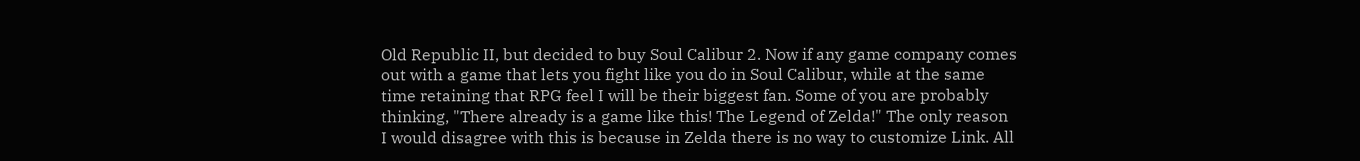Old Republic II, but decided to buy Soul Calibur 2. Now if any game company comes out with a game that lets you fight like you do in Soul Calibur, while at the same time retaining that RPG feel I will be their biggest fan. Some of you are probably thinking, "There already is a game like this! The Legend of Zelda!" The only reason I would disagree with this is because in Zelda there is no way to customize Link. All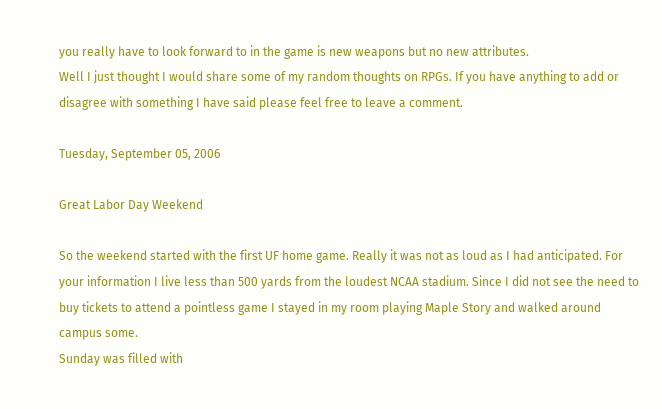you really have to look forward to in the game is new weapons but no new attributes.
Well I just thought I would share some of my random thoughts on RPGs. If you have anything to add or disagree with something I have said please feel free to leave a comment.

Tuesday, September 05, 2006

Great Labor Day Weekend

So the weekend started with the first UF home game. Really it was not as loud as I had anticipated. For your information I live less than 500 yards from the loudest NCAA stadium. Since I did not see the need to buy tickets to attend a pointless game I stayed in my room playing Maple Story and walked around campus some.
Sunday was filled with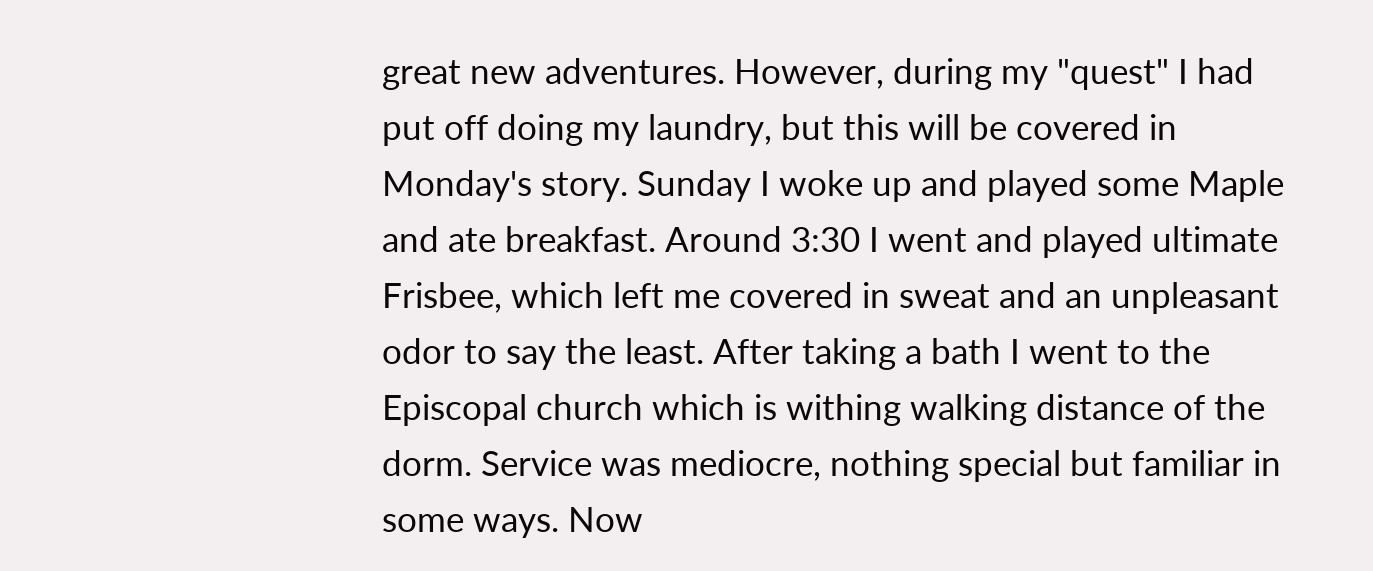great new adventures. However, during my "quest" I had put off doing my laundry, but this will be covered in Monday's story. Sunday I woke up and played some Maple and ate breakfast. Around 3:30 I went and played ultimate Frisbee, which left me covered in sweat and an unpleasant odor to say the least. After taking a bath I went to the Episcopal church which is withing walking distance of the dorm. Service was mediocre, nothing special but familiar in some ways. Now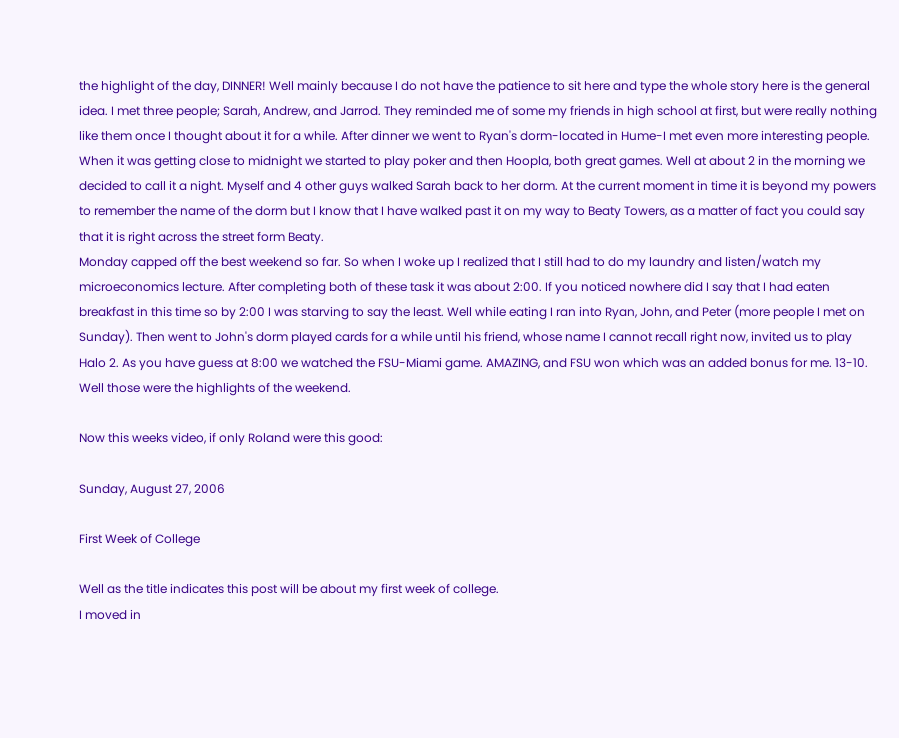the highlight of the day, DINNER! Well mainly because I do not have the patience to sit here and type the whole story here is the general idea. I met three people; Sarah, Andrew, and Jarrod. They reminded me of some my friends in high school at first, but were really nothing like them once I thought about it for a while. After dinner we went to Ryan's dorm-located in Hume-I met even more interesting people. When it was getting close to midnight we started to play poker and then Hoopla, both great games. Well at about 2 in the morning we decided to call it a night. Myself and 4 other guys walked Sarah back to her dorm. At the current moment in time it is beyond my powers to remember the name of the dorm but I know that I have walked past it on my way to Beaty Towers, as a matter of fact you could say that it is right across the street form Beaty.
Monday capped off the best weekend so far. So when I woke up I realized that I still had to do my laundry and listen/watch my microeconomics lecture. After completing both of these task it was about 2:00. If you noticed nowhere did I say that I had eaten breakfast in this time so by 2:00 I was starving to say the least. Well while eating I ran into Ryan, John, and Peter (more people I met on Sunday). Then went to John's dorm played cards for a while until his friend, whose name I cannot recall right now, invited us to play Halo 2. As you have guess at 8:00 we watched the FSU-Miami game. AMAZING, and FSU won which was an added bonus for me. 13-10.
Well those were the highlights of the weekend.

Now this weeks video, if only Roland were this good:

Sunday, August 27, 2006

First Week of College

Well as the title indicates this post will be about my first week of college.
I moved in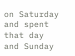on Saturday and spent that day and Sunday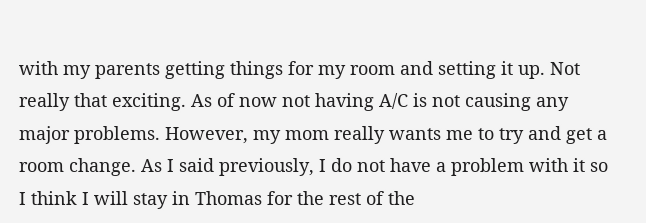with my parents getting things for my room and setting it up. Not really that exciting. As of now not having A/C is not causing any major problems. However, my mom really wants me to try and get a room change. As I said previously, I do not have a problem with it so I think I will stay in Thomas for the rest of the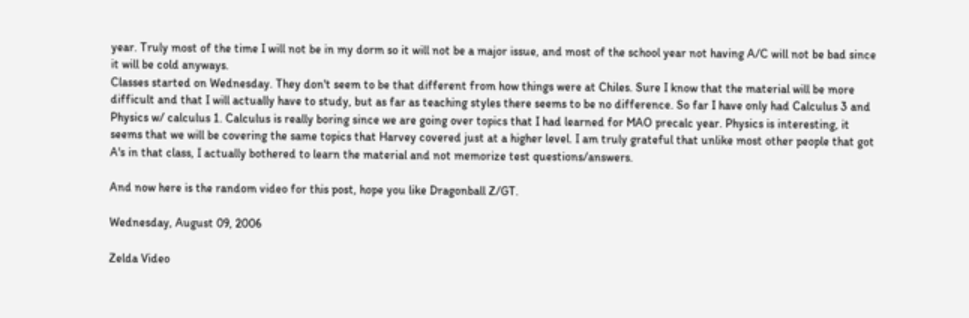year. Truly most of the time I will not be in my dorm so it will not be a major issue, and most of the school year not having A/C will not be bad since it will be cold anyways.
Classes started on Wednesday. They don't seem to be that different from how things were at Chiles. Sure I know that the material will be more difficult and that I will actually have to study, but as far as teaching styles there seems to be no difference. So far I have only had Calculus 3 and Physics w/ calculus 1. Calculus is really boring since we are going over topics that I had learned for MAO precalc year. Physics is interesting, it seems that we will be covering the same topics that Harvey covered just at a higher level. I am truly grateful that unlike most other people that got A's in that class, I actually bothered to learn the material and not memorize test questions/answers.

And now here is the random video for this post, hope you like Dragonball Z/GT.

Wednesday, August 09, 2006

Zelda Video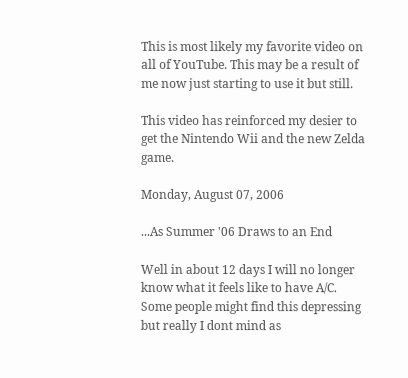This is most likely my favorite video on all of YouTube. This may be a result of me now just starting to use it but still.

This video has reinforced my desier to get the Nintendo Wii and the new Zelda game.

Monday, August 07, 2006

...As Summer '06 Draws to an End

Well in about 12 days I will no longer know what it feels like to have A/C. Some people might find this depressing but really I dont mind as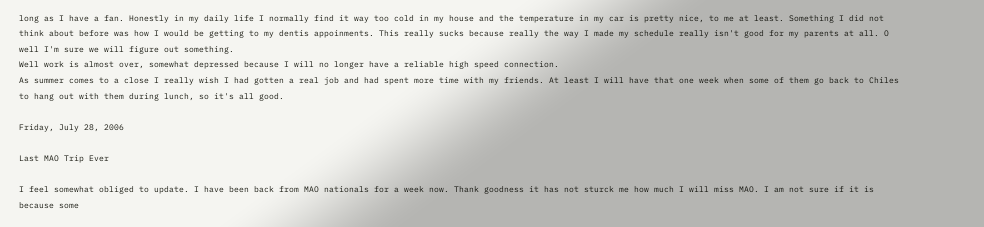long as I have a fan. Honestly in my daily life I normally find it way too cold in my house and the temperature in my car is pretty nice, to me at least. Something I did not think about before was how I would be getting to my dentis appoinments. This really sucks because really the way I made my schedule really isn't good for my parents at all. O well I'm sure we will figure out something.
Well work is almost over, somewhat depressed because I will no longer have a reliable high speed connection.
As summer comes to a close I really wish I had gotten a real job and had spent more time with my friends. At least I will have that one week when some of them go back to Chiles to hang out with them during lunch, so it's all good.

Friday, July 28, 2006

Last MAO Trip Ever

I feel somewhat obliged to update. I have been back from MAO nationals for a week now. Thank goodness it has not sturck me how much I will miss MAO. I am not sure if it is because some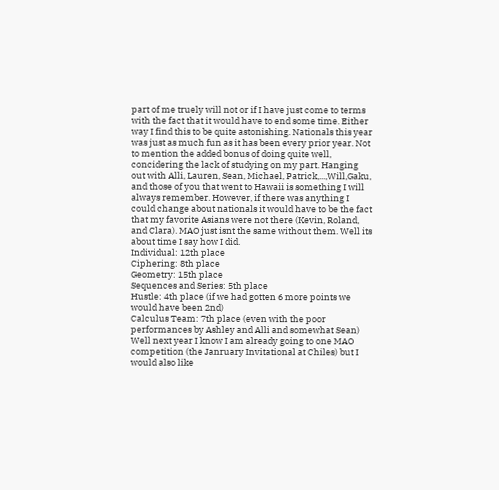part of me truely will not or if I have just come to terms with the fact that it would have to end some time. Either way I find this to be quite astonishing. Nationals this year was just as much fun as it has been every prior year. Not to mention the added bonus of doing quite well, concidering the lack of studying on my part. Hanging out with Alli, Lauren, Sean, Michael, Patrick,...,Will,Gaku, and those of you that went to Hawaii is something I will always remember. However, if there was anything I could change about nationals it would have to be the fact that my favorite Asians were not there (Kevin, Roland, and Clara). MAO just isnt the same without them. Well its about time I say how I did.
Individual: 12th place
Ciphering: 8th place
Geometry: 15th place
Sequences and Series: 5th place
Hustle: 4th place (if we had gotten 6 more points we would have been 2nd)
Calculus Team: 7th place (even with the poor performances by Ashley and Alli and somewhat Sean)
Well next year I know I am already going to one MAO competition (the Janruary Invitational at Chiles) but I would also like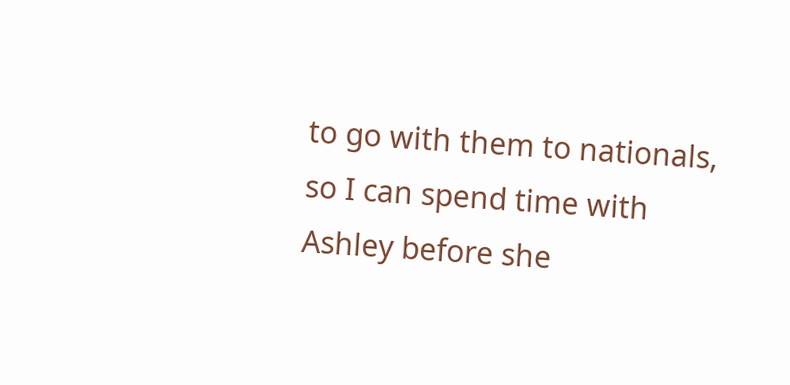to go with them to nationals, so I can spend time with Ashley before she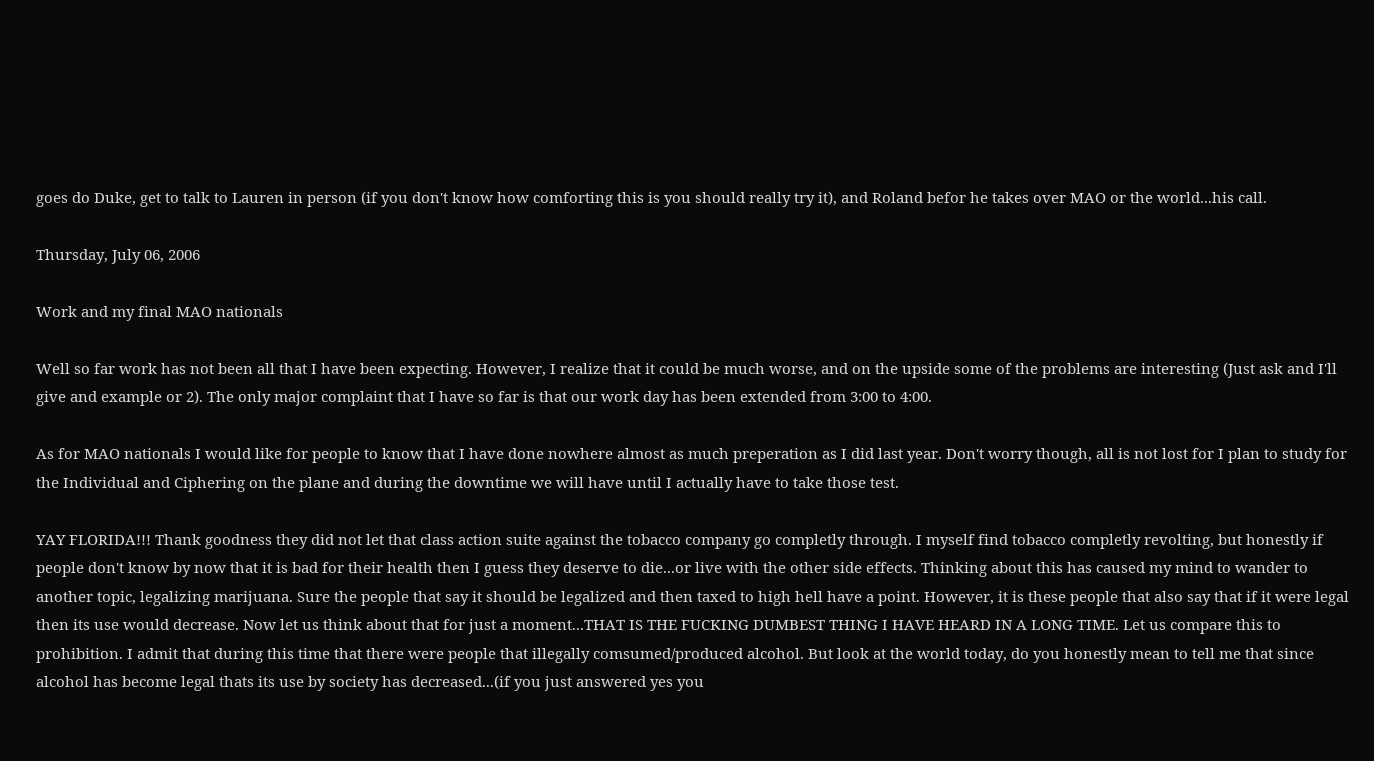goes do Duke, get to talk to Lauren in person (if you don't know how comforting this is you should really try it), and Roland befor he takes over MAO or the world...his call.

Thursday, July 06, 2006

Work and my final MAO nationals

Well so far work has not been all that I have been expecting. However, I realize that it could be much worse, and on the upside some of the problems are interesting (Just ask and I'll give and example or 2). The only major complaint that I have so far is that our work day has been extended from 3:00 to 4:00.

As for MAO nationals I would like for people to know that I have done nowhere almost as much preperation as I did last year. Don't worry though, all is not lost for I plan to study for the Individual and Ciphering on the plane and during the downtime we will have until I actually have to take those test.

YAY FLORIDA!!! Thank goodness they did not let that class action suite against the tobacco company go completly through. I myself find tobacco completly revolting, but honestly if people don't know by now that it is bad for their health then I guess they deserve to die...or live with the other side effects. Thinking about this has caused my mind to wander to another topic, legalizing marijuana. Sure the people that say it should be legalized and then taxed to high hell have a point. However, it is these people that also say that if it were legal then its use would decrease. Now let us think about that for just a moment...THAT IS THE FUCKING DUMBEST THING I HAVE HEARD IN A LONG TIME. Let us compare this to prohibition. I admit that during this time that there were people that illegally comsumed/produced alcohol. But look at the world today, do you honestly mean to tell me that since alcohol has become legal thats its use by society has decreased...(if you just answered yes you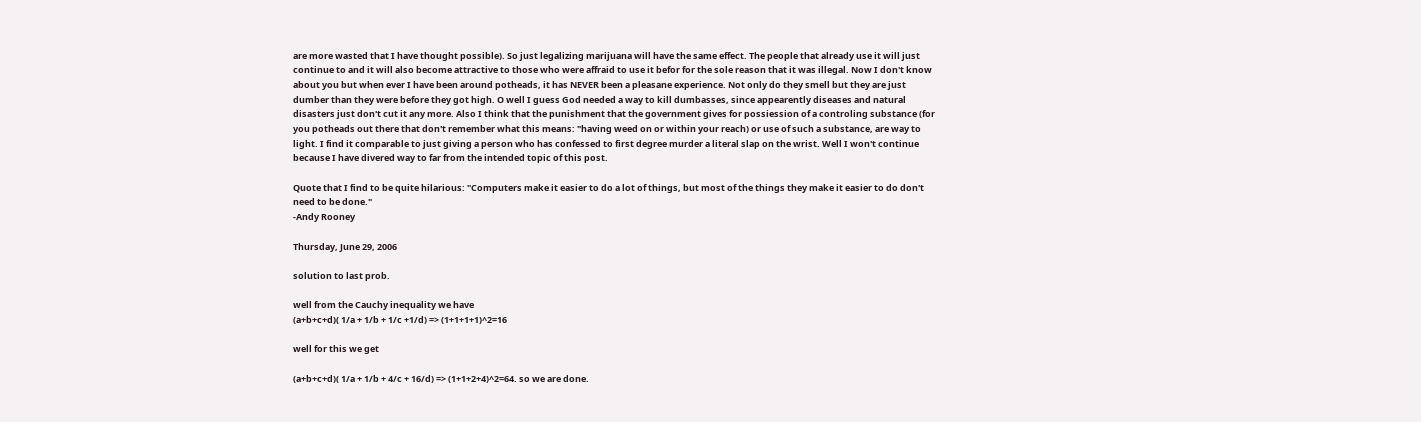are more wasted that I have thought possible). So just legalizing marijuana will have the same effect. The people that already use it will just continue to and it will also become attractive to those who were affraid to use it befor for the sole reason that it was illegal. Now I don't know about you but when ever I have been around potheads, it has NEVER been a pleasane experience. Not only do they smell but they are just dumber than they were before they got high. O well I guess God needed a way to kill dumbasses, since appearently diseases and natural disasters just don't cut it any more. Also I think that the punishment that the government gives for possiession of a controling substance (for you potheads out there that don't remember what this means: "having weed on or within your reach) or use of such a substance, are way to light. I find it comparable to just giving a person who has confessed to first degree murder a literal slap on the wrist. Well I won't continue because I have divered way to far from the intended topic of this post.

Quote that I find to be quite hilarious: "Computers make it easier to do a lot of things, but most of the things they make it easier to do don't need to be done."
-Andy Rooney

Thursday, June 29, 2006

solution to last prob.

well from the Cauchy inequality we have
(a+b+c+d)( 1/a + 1/b + 1/c +1/d) => (1+1+1+1)^2=16

well for this we get

(a+b+c+d)( 1/a + 1/b + 4/c + 16/d) => (1+1+2+4)^2=64. so we are done.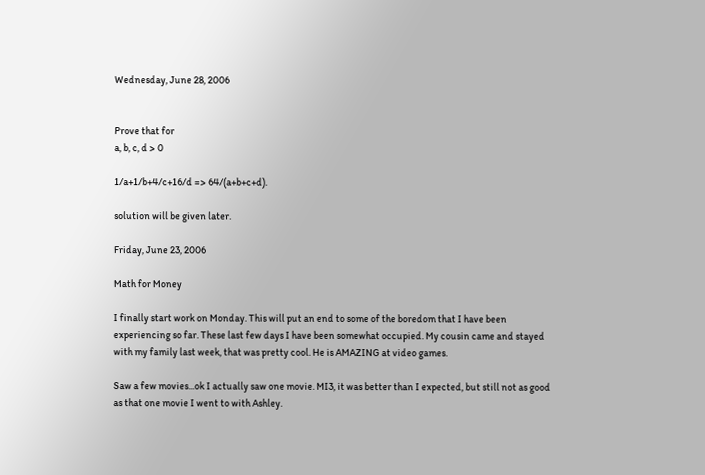Wednesday, June 28, 2006


Prove that for
a, b, c, d > 0

1/a+1/b+4/c+16/d => 64/(a+b+c+d).

solution will be given later.

Friday, June 23, 2006

Math for Money

I finally start work on Monday. This will put an end to some of the boredom that I have been experiencing so far. These last few days I have been somewhat occupied. My cousin came and stayed with my family last week, that was pretty cool. He is AMAZING at video games.

Saw a few movies...ok I actually saw one movie. MI3, it was better than I expected, but still not as good as that one movie I went to with Ashley.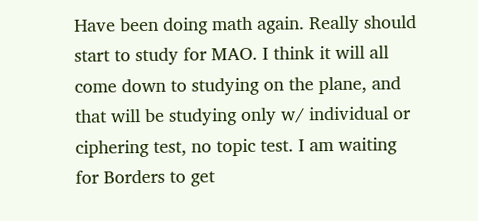Have been doing math again. Really should start to study for MAO. I think it will all come down to studying on the plane, and that will be studying only w/ individual or ciphering test, no topic test. I am waiting for Borders to get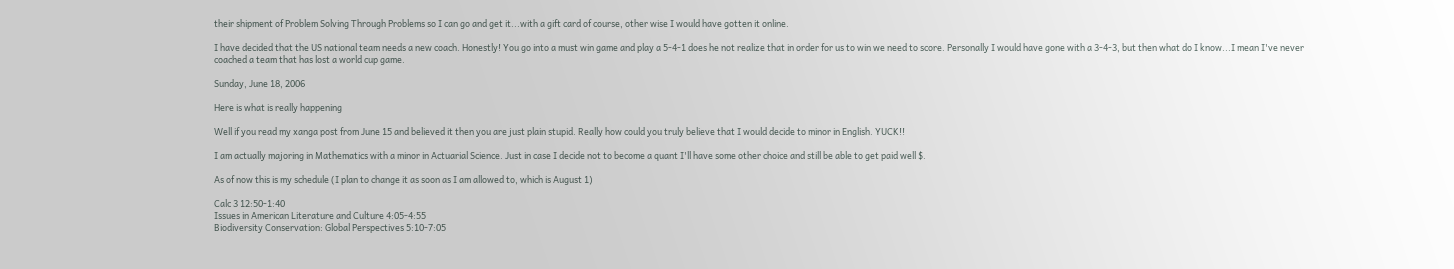their shipment of Problem Solving Through Problems so I can go and get it...with a gift card of course, other wise I would have gotten it online.

I have decided that the US national team needs a new coach. Honestly! You go into a must win game and play a 5-4-1 does he not realize that in order for us to win we need to score. Personally I would have gone with a 3-4-3, but then what do I know...I mean I've never coached a team that has lost a world cup game.

Sunday, June 18, 2006

Here is what is really happening

Well if you read my xanga post from June 15 and believed it then you are just plain stupid. Really how could you truly believe that I would decide to minor in English. YUCK!!

I am actually majoring in Mathematics with a minor in Actuarial Science. Just in case I decide not to become a quant I'll have some other choice and still be able to get paid well $.

As of now this is my schedule (I plan to change it as soon as I am allowed to, which is August 1)

Calc 3 12:50-1:40
Issues in American Literature and Culture 4:05-4:55
Biodiversity Conservation: Global Perspectives 5:10-7:05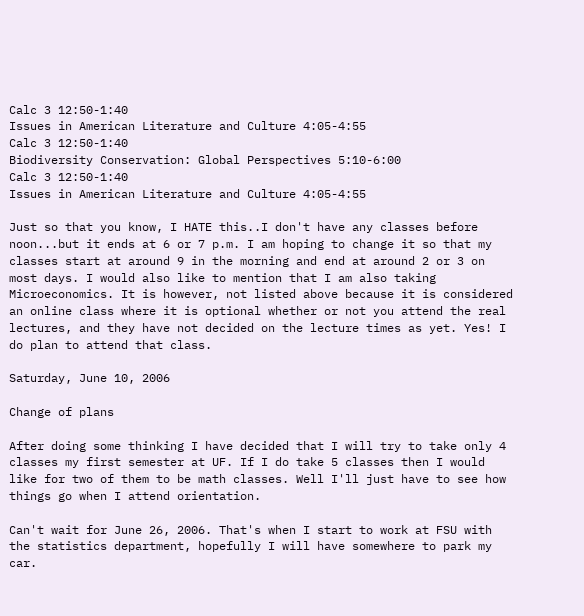Calc 3 12:50-1:40
Issues in American Literature and Culture 4:05-4:55
Calc 3 12:50-1:40
Biodiversity Conservation: Global Perspectives 5:10-6:00
Calc 3 12:50-1:40
Issues in American Literature and Culture 4:05-4:55

Just so that you know, I HATE this..I don't have any classes before noon...but it ends at 6 or 7 p.m. I am hoping to change it so that my classes start at around 9 in the morning and end at around 2 or 3 on most days. I would also like to mention that I am also taking Microeconomics. It is however, not listed above because it is considered an online class where it is optional whether or not you attend the real lectures, and they have not decided on the lecture times as yet. Yes! I do plan to attend that class.

Saturday, June 10, 2006

Change of plans

After doing some thinking I have decided that I will try to take only 4 classes my first semester at UF. If I do take 5 classes then I would like for two of them to be math classes. Well I'll just have to see how things go when I attend orientation.

Can't wait for June 26, 2006. That's when I start to work at FSU with the statistics department, hopefully I will have somewhere to park my car.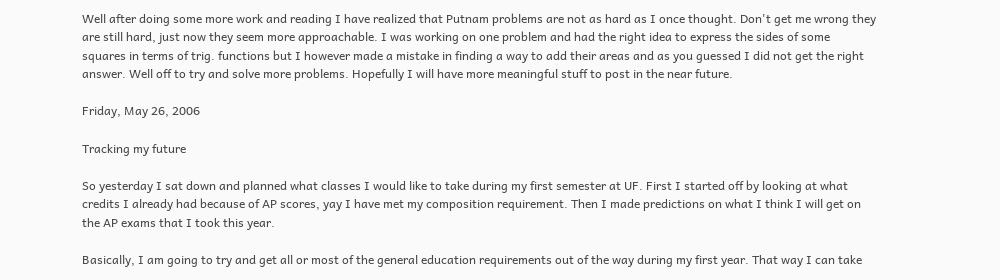Well after doing some more work and reading I have realized that Putnam problems are not as hard as I once thought. Don't get me wrong they are still hard, just now they seem more approachable. I was working on one problem and had the right idea to express the sides of some squares in terms of trig. functions but I however made a mistake in finding a way to add their areas and as you guessed I did not get the right answer. Well off to try and solve more problems. Hopefully I will have more meaningful stuff to post in the near future.

Friday, May 26, 2006

Tracking my future

So yesterday I sat down and planned what classes I would like to take during my first semester at UF. First I started off by looking at what credits I already had because of AP scores, yay I have met my composition requirement. Then I made predictions on what I think I will get on the AP exams that I took this year.

Basically, I am going to try and get all or most of the general education requirements out of the way during my first year. That way I can take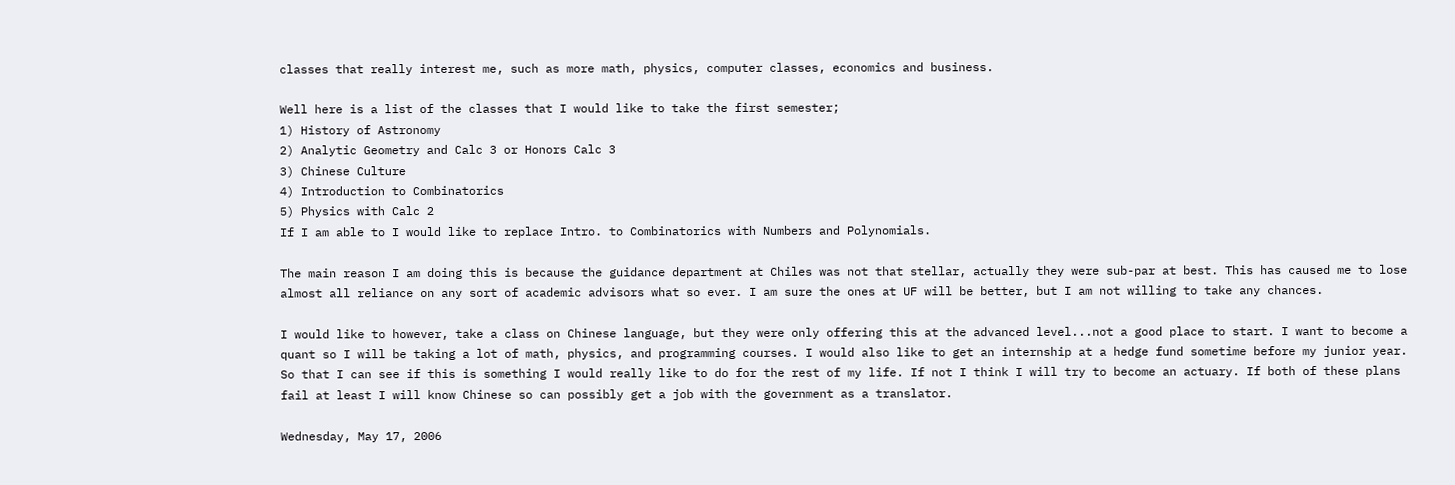classes that really interest me, such as more math, physics, computer classes, economics and business.

Well here is a list of the classes that I would like to take the first semester;
1) History of Astronomy
2) Analytic Geometry and Calc 3 or Honors Calc 3
3) Chinese Culture
4) Introduction to Combinatorics
5) Physics with Calc 2
If I am able to I would like to replace Intro. to Combinatorics with Numbers and Polynomials.

The main reason I am doing this is because the guidance department at Chiles was not that stellar, actually they were sub-par at best. This has caused me to lose almost all reliance on any sort of academic advisors what so ever. I am sure the ones at UF will be better, but I am not willing to take any chances.

I would like to however, take a class on Chinese language, but they were only offering this at the advanced level...not a good place to start. I want to become a quant so I will be taking a lot of math, physics, and programming courses. I would also like to get an internship at a hedge fund sometime before my junior year. So that I can see if this is something I would really like to do for the rest of my life. If not I think I will try to become an actuary. If both of these plans fail at least I will know Chinese so can possibly get a job with the government as a translator.

Wednesday, May 17, 2006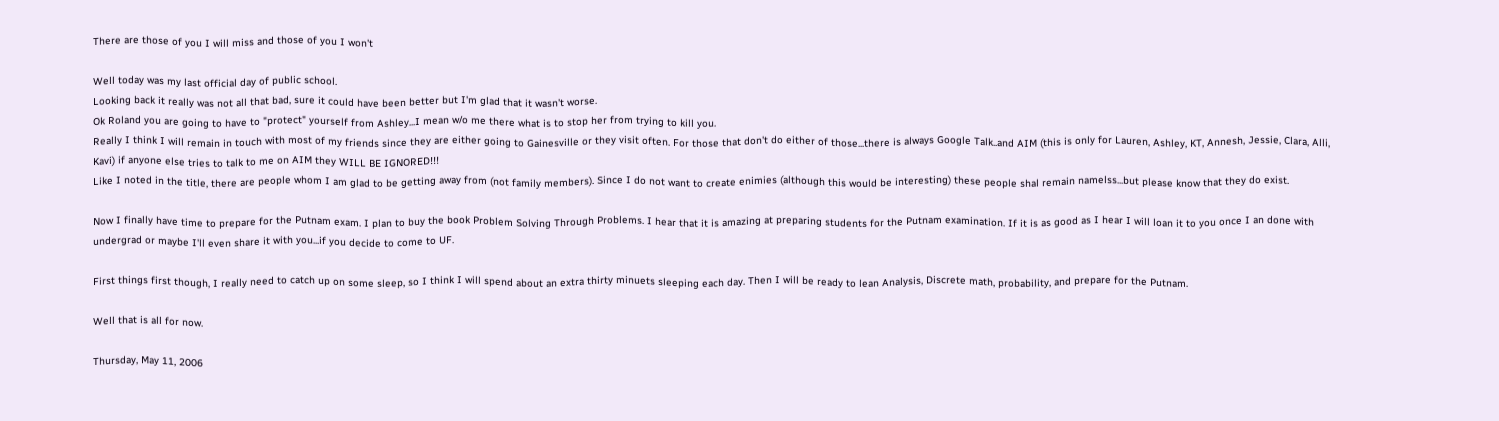There are those of you I will miss and those of you I won't

Well today was my last official day of public school.
Looking back it really was not all that bad, sure it could have been better but I'm glad that it wasn't worse.
Ok Roland you are going to have to "protect" yourself from Ashley...I mean w/o me there what is to stop her from trying to kill you.
Really I think I will remain in touch with most of my friends since they are either going to Gainesville or they visit often. For those that don't do either of those...there is always Google Talk..and AIM (this is only for Lauren, Ashley, KT, Annesh, Jessie, Clara, Alli, Kavi) if anyone else tries to talk to me on AIM they WILL BE IGNORED!!!
Like I noted in the title, there are people whom I am glad to be getting away from (not family members). Since I do not want to create enimies (although this would be interesting) these people shal remain namelss...but please know that they do exist.

Now I finally have time to prepare for the Putnam exam. I plan to buy the book Problem Solving Through Problems. I hear that it is amazing at preparing students for the Putnam examination. If it is as good as I hear I will loan it to you once I an done with undergrad or maybe I'll even share it with you...if you decide to come to UF.

First things first though, I really need to catch up on some sleep, so I think I will spend about an extra thirty minuets sleeping each day. Then I will be ready to lean Analysis, Discrete math, probability, and prepare for the Putnam.

Well that is all for now.

Thursday, May 11, 2006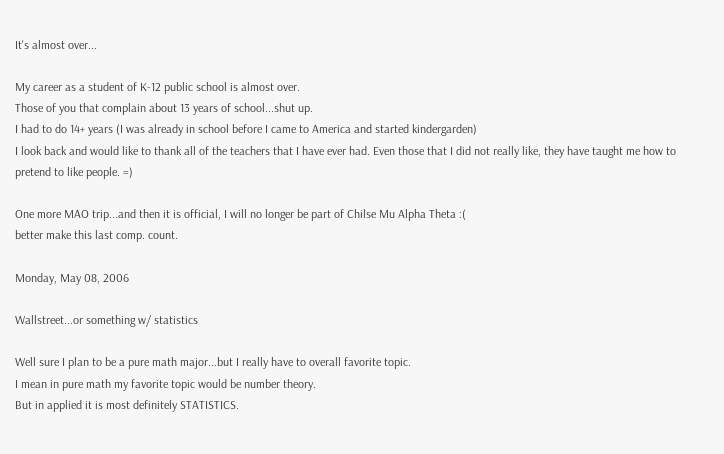It's almost over...

My career as a student of K-12 public school is almost over.
Those of you that complain about 13 years of school...shut up.
I had to do 14+ years (I was already in school before I came to America and started kindergarden)
I look back and would like to thank all of the teachers that I have ever had. Even those that I did not really like, they have taught me how to pretend to like people. =)

One more MAO trip...and then it is official, I will no longer be part of Chilse Mu Alpha Theta :(
better make this last comp. count.

Monday, May 08, 2006

Wallstreet...or something w/ statistics

Well sure I plan to be a pure math major...but I really have to overall favorite topic.
I mean in pure math my favorite topic would be number theory.
But in applied it is most definitely STATISTICS.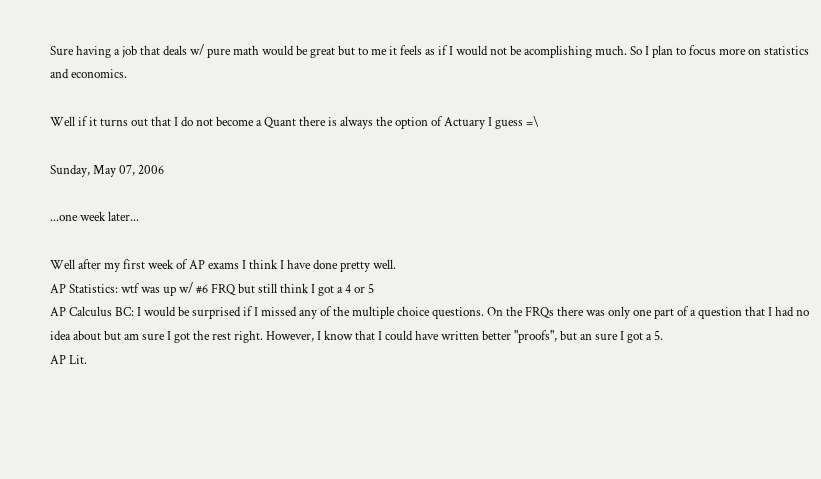Sure having a job that deals w/ pure math would be great but to me it feels as if I would not be acomplishing much. So I plan to focus more on statistics and economics.

Well if it turns out that I do not become a Quant there is always the option of Actuary I guess =\

Sunday, May 07, 2006

...one week later...

Well after my first week of AP exams I think I have done pretty well.
AP Statistics: wtf was up w/ #6 FRQ but still think I got a 4 or 5
AP Calculus BC: I would be surprised if I missed any of the multiple choice questions. On the FRQs there was only one part of a question that I had no idea about but am sure I got the rest right. However, I know that I could have written better "proofs", but an sure I got a 5.
AP Lit.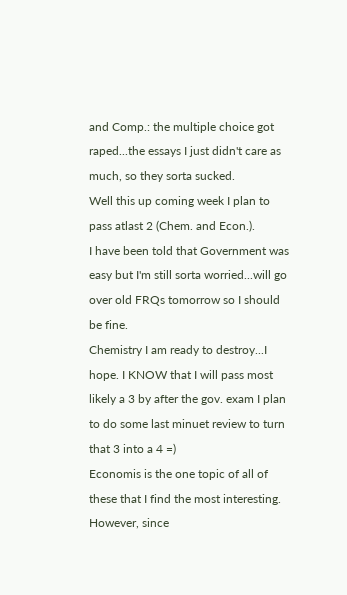and Comp.: the multiple choice got raped...the essays I just didn't care as much, so they sorta sucked.
Well this up coming week I plan to pass atlast 2 (Chem. and Econ.).
I have been told that Government was easy but I'm still sorta worried...will go over old FRQs tomorrow so I should be fine.
Chemistry I am ready to destroy...I hope. I KNOW that I will pass most likely a 3 by after the gov. exam I plan to do some last minuet review to turn that 3 into a 4 =)
Economis is the one topic of all of these that I find the most interesting. However, since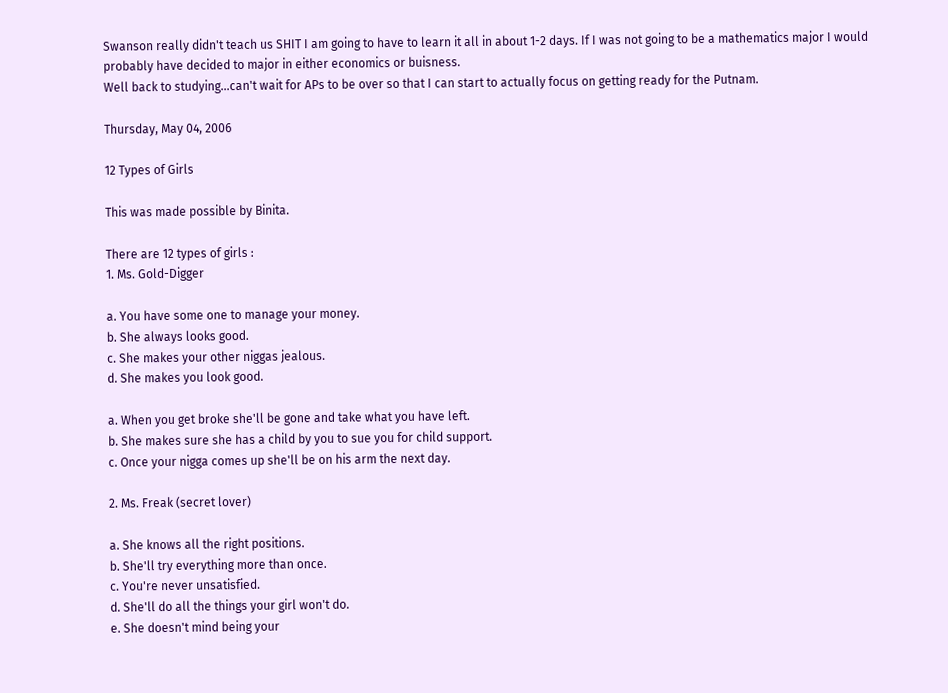Swanson really didn't teach us SHIT I am going to have to learn it all in about 1-2 days. If I was not going to be a mathematics major I would probably have decided to major in either economics or buisness.
Well back to studying...can't wait for APs to be over so that I can start to actually focus on getting ready for the Putnam.

Thursday, May 04, 2006

12 Types of Girls

This was made possible by Binita.

There are 12 types of girls :
1. Ms. Gold-Digger

a. You have some one to manage your money.
b. She always looks good.
c. She makes your other niggas jealous.
d. She makes you look good.

a. When you get broke she'll be gone and take what you have left.
b. She makes sure she has a child by you to sue you for child support.
c. Once your nigga comes up she'll be on his arm the next day.

2. Ms. Freak (secret lover)

a. She knows all the right positions.
b. She'll try everything more than once.
c. You're never unsatisfied.
d. She'll do all the things your girl won't do.
e. She doesn't mind being your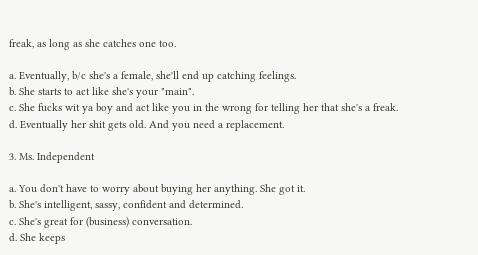freak, as long as she catches one too.

a. Eventually, b/c she's a female, she'll end up catching feelings.
b. She starts to act like she's your "main".
c. She fucks wit ya boy and act like you in the wrong for telling her that she's a freak.
d. Eventually her shit gets old. And you need a replacement.

3. Ms. Independent

a. You don't have to worry about buying her anything. She got it.
b. She's intelligent, sassy, confident and determined.
c. She's great for (business) conversation.
d. She keeps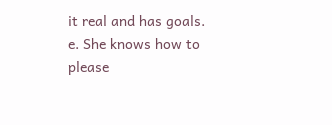it real and has goals.
e. She knows how to please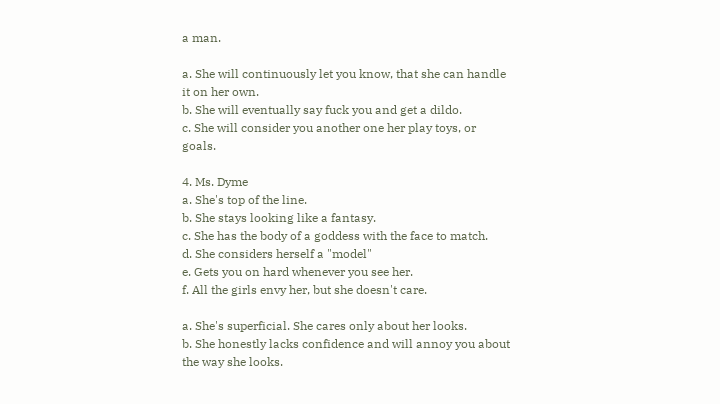a man.

a. She will continuously let you know, that she can handle it on her own.
b. She will eventually say fuck you and get a dildo.
c. She will consider you another one her play toys, or goals.

4. Ms. Dyme
a. She's top of the line.
b. She stays looking like a fantasy.
c. She has the body of a goddess with the face to match.
d. She considers herself a "model"
e. Gets you on hard whenever you see her.
f. All the girls envy her, but she doesn't care.

a. She's superficial. She cares only about her looks.
b. She honestly lacks confidence and will annoy you about the way she looks.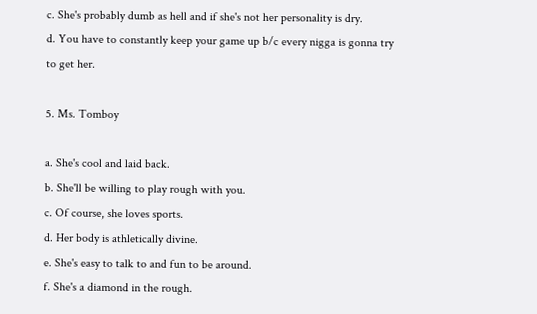c. She's probably dumb as hell and if she's not her personality is dry.
d. You have to constantly keep your game up b/c every nigga is gonna try to get her.

5. Ms. Tomboy

a. She's cool and laid back.
b. She'll be willing to play rough with you.
c. Of course, she loves sports.
d. Her body is athletically divine.
e. She's easy to talk to and fun to be around.
f. She's a diamond in the rough.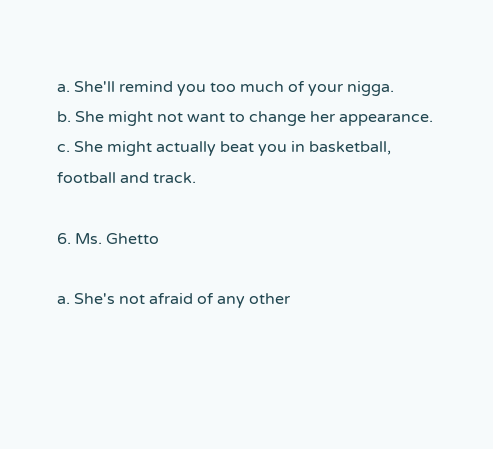a. She'll remind you too much of your nigga.
b. She might not want to change her appearance.
c. She might actually beat you in basketball, football and track.

6. Ms. Ghetto

a. She's not afraid of any other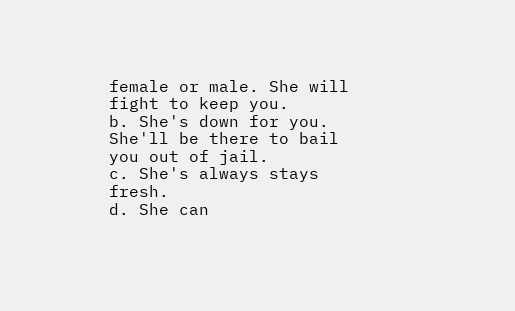female or male. She will fight to keep you.
b. She's down for you. She'll be there to bail you out of jail.
c. She's always stays fresh.
d. She can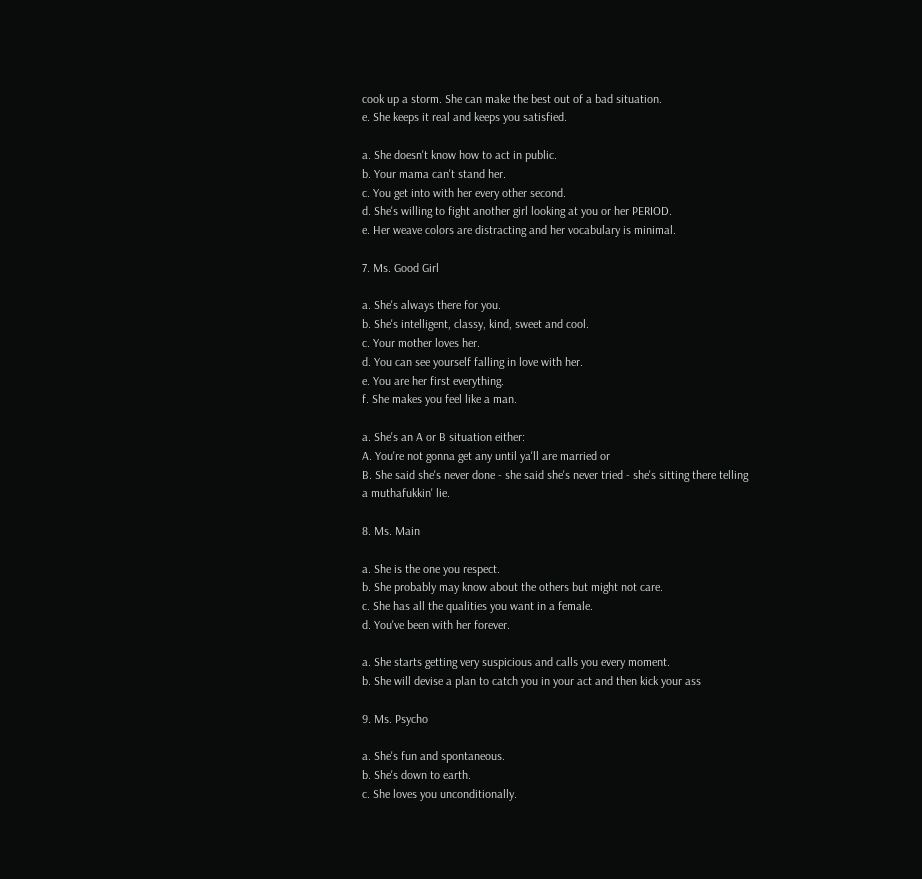cook up a storm. She can make the best out of a bad situation.
e. She keeps it real and keeps you satisfied.

a. She doesn't know how to act in public.
b. Your mama can't stand her.
c. You get into with her every other second.
d. She's willing to fight another girl looking at you or her PERIOD.
e. Her weave colors are distracting and her vocabulary is minimal.

7. Ms. Good Girl

a. She's always there for you.
b. She's intelligent, classy, kind, sweet and cool.
c. Your mother loves her.
d. You can see yourself falling in love with her.
e. You are her first everything.
f. She makes you feel like a man.

a. She's an A or B situation either:
A. You're not gonna get any until ya'll are married or
B. She said she's never done - she said she's never tried - she's sitting there telling a muthafukkin' lie.

8. Ms. Main

a. She is the one you respect.
b. She probably may know about the others but might not care.
c. She has all the qualities you want in a female.
d. You've been with her forever.

a. She starts getting very suspicious and calls you every moment.
b. She will devise a plan to catch you in your act and then kick your ass

9. Ms. Psycho

a. She's fun and spontaneous.
b. She's down to earth.
c. She loves you unconditionally.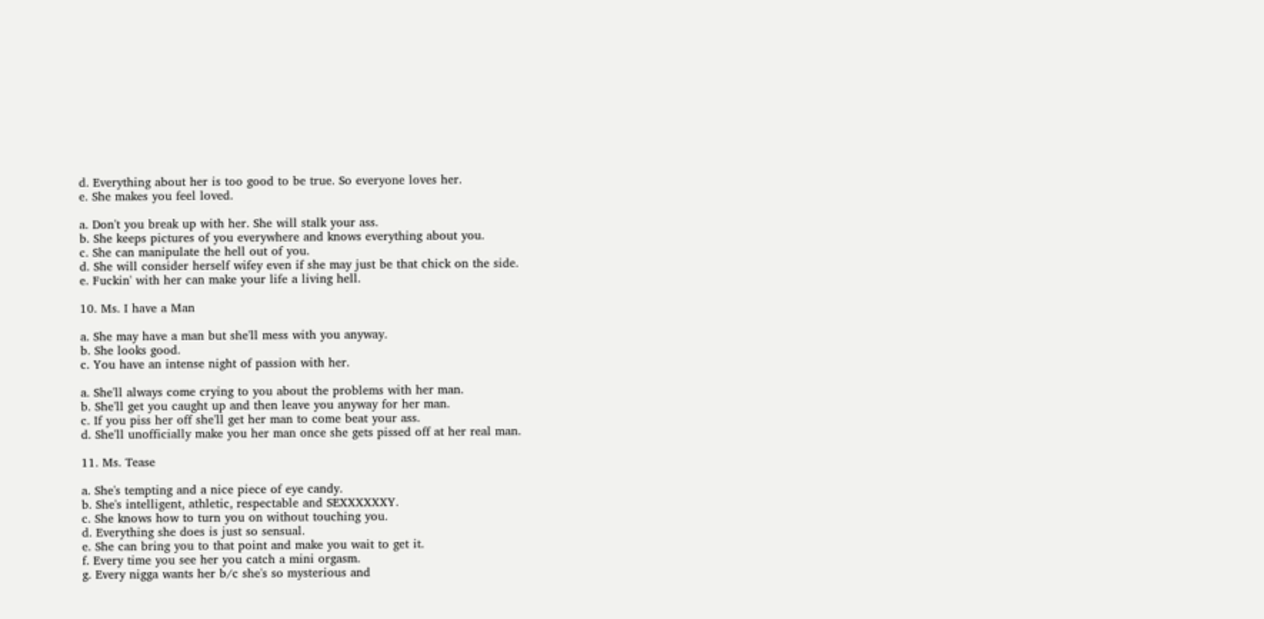d. Everything about her is too good to be true. So everyone loves her.
e. She makes you feel loved.

a. Don't you break up with her. She will stalk your ass.
b. She keeps pictures of you everywhere and knows everything about you.
c. She can manipulate the hell out of you.
d. She will consider herself wifey even if she may just be that chick on the side.
e. Fuckin' with her can make your life a living hell.

10. Ms. I have a Man

a. She may have a man but she'll mess with you anyway.
b. She looks good.
c. You have an intense night of passion with her.

a. She'll always come crying to you about the problems with her man.
b. She'll get you caught up and then leave you anyway for her man.
c. If you piss her off she'll get her man to come beat your ass.
d. She'll unofficially make you her man once she gets pissed off at her real man.

11. Ms. Tease

a. She's tempting and a nice piece of eye candy.
b. She's intelligent, athletic, respectable and SEXXXXXXY.
c. She knows how to turn you on without touching you.
d. Everything she does is just so sensual.
e. She can bring you to that point and make you wait to get it.
f. Every time you see her you catch a mini orgasm.
g. Every nigga wants her b/c she's so mysterious and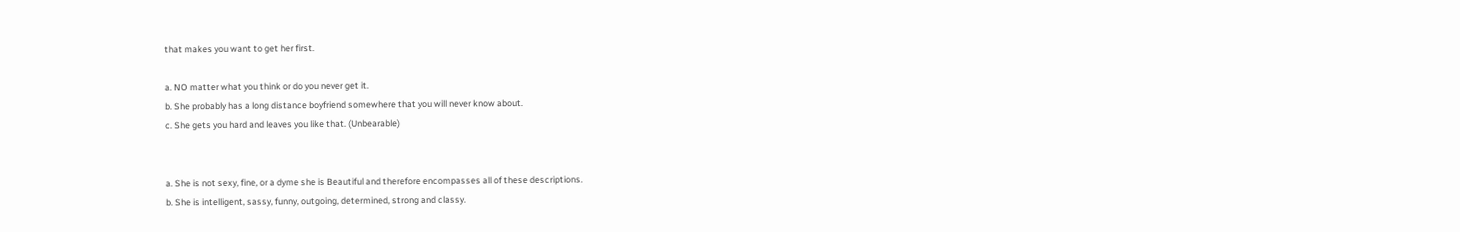that makes you want to get her first.

a. NO matter what you think or do you never get it.
b. She probably has a long distance boyfriend somewhere that you will never know about.
c. She gets you hard and leaves you like that. (Unbearable)


a. She is not sexy, fine, or a dyme she is Beautiful and therefore encompasses all of these descriptions.
b. She is intelligent, sassy, funny, outgoing, determined, strong and classy.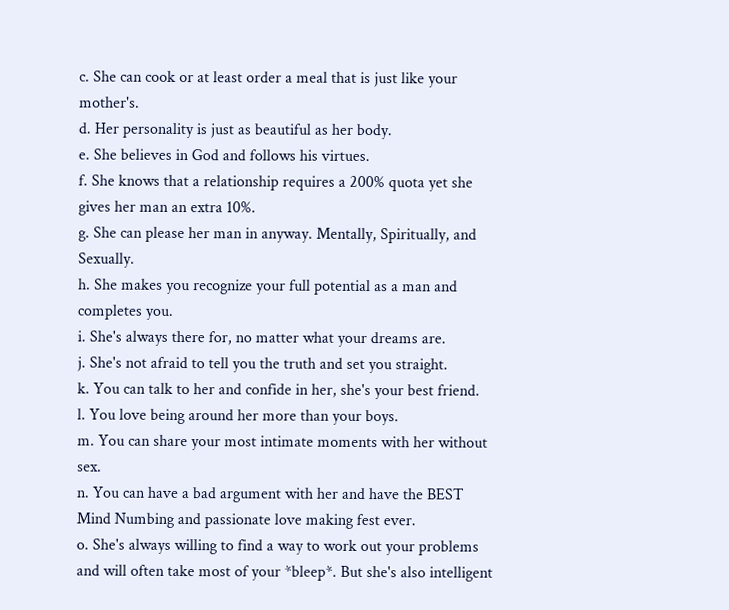c. She can cook or at least order a meal that is just like your mother's.
d. Her personality is just as beautiful as her body.
e. She believes in God and follows his virtues.
f. She knows that a relationship requires a 200% quota yet she gives her man an extra 10%.
g. She can please her man in anyway. Mentally, Spiritually, and Sexually.
h. She makes you recognize your full potential as a man and completes you.
i. She's always there for, no matter what your dreams are.
j. She's not afraid to tell you the truth and set you straight.
k. You can talk to her and confide in her, she's your best friend.
l. You love being around her more than your boys.
m. You can share your most intimate moments with her without sex.
n. You can have a bad argument with her and have the BEST Mind Numbing and passionate love making fest ever.
o. She's always willing to find a way to work out your problems and will often take most of your *bleep*. But she's also intelligent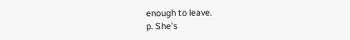enough to leave.
p. She's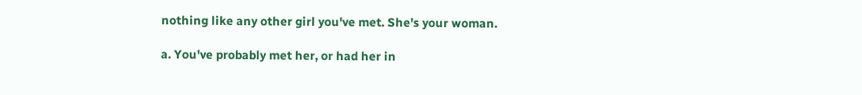nothing like any other girl you've met. She's your woman.

a. You've probably met her, or had her in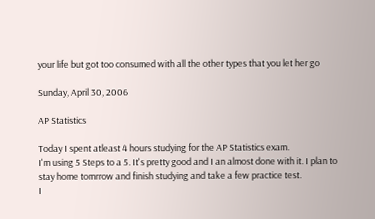your life but got too consumed with all the other types that you let her go

Sunday, April 30, 2006

AP Statistics

Today I spent atleast 4 hours studying for the AP Statistics exam.
I'm using 5 Steps to a 5. It's pretty good and I an almost done with it. I plan to stay home tomrrow and finish studying and take a few practice test.
I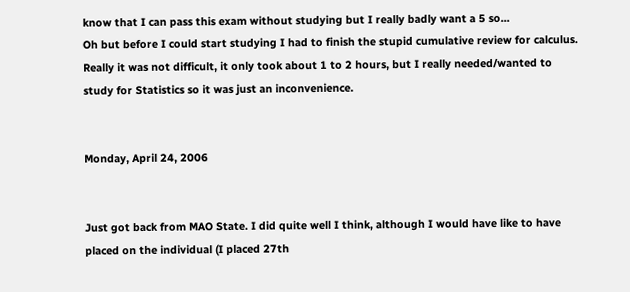know that I can pass this exam without studying but I really badly want a 5 so...
Oh but before I could start studying I had to finish the stupid cumulative review for calculus. Really it was not difficult, it only took about 1 to 2 hours, but I really needed/wanted to study for Statistics so it was just an inconvenience.


Monday, April 24, 2006


Just got back from MAO State. I did quite well I think, although I would have like to have placed on the individual (I placed 27th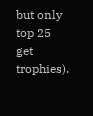but only top 25 get trophies).